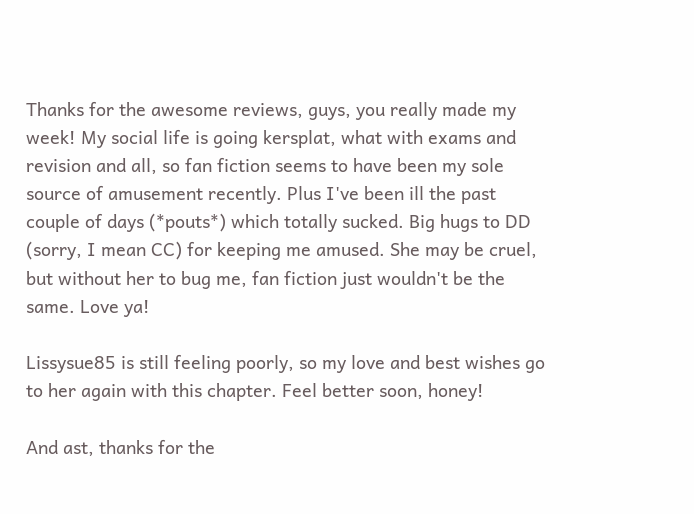Thanks for the awesome reviews, guys, you really made my week! My social life is going kersplat, what with exams and revision and all, so fan fiction seems to have been my sole source of amusement recently. Plus I've been ill the past couple of days (*pouts*) which totally sucked. Big hugs to DD (sorry, I mean CC) for keeping me amused. She may be cruel, but without her to bug me, fan fiction just wouldn't be the same. Love ya!

Lissysue85 is still feeling poorly, so my love and best wishes go to her again with this chapter. Feel better soon, honey!

And ast, thanks for the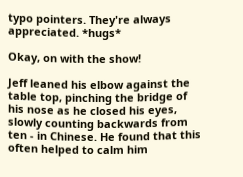typo pointers. They're always appreciated. *hugs*

Okay, on with the show!

Jeff leaned his elbow against the table top, pinching the bridge of his nose as he closed his eyes, slowly counting backwards from ten - in Chinese. He found that this often helped to calm him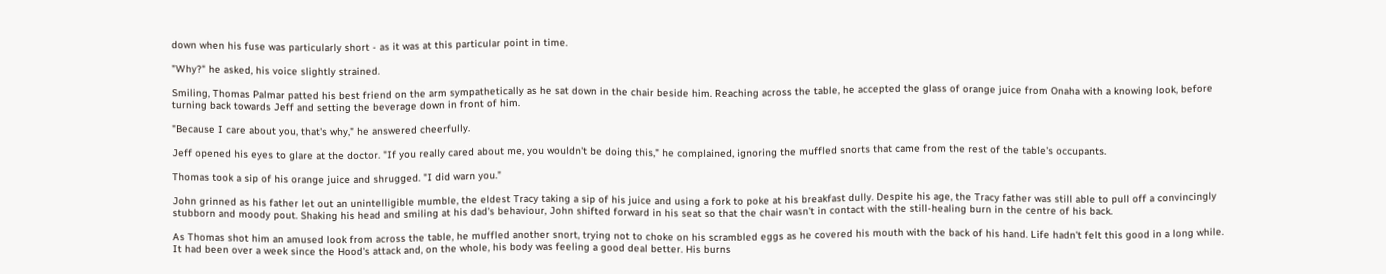down when his fuse was particularly short - as it was at this particular point in time.

"Why?" he asked, his voice slightly strained.

Smiling, Thomas Palmar patted his best friend on the arm sympathetically as he sat down in the chair beside him. Reaching across the table, he accepted the glass of orange juice from Onaha with a knowing look, before turning back towards Jeff and setting the beverage down in front of him.

"Because I care about you, that's why," he answered cheerfully.

Jeff opened his eyes to glare at the doctor. "If you really cared about me, you wouldn't be doing this," he complained, ignoring the muffled snorts that came from the rest of the table's occupants.

Thomas took a sip of his orange juice and shrugged. "I did warn you."

John grinned as his father let out an unintelligible mumble, the eldest Tracy taking a sip of his juice and using a fork to poke at his breakfast dully. Despite his age, the Tracy father was still able to pull off a convincingly stubborn and moody pout. Shaking his head and smiling at his dad's behaviour, John shifted forward in his seat so that the chair wasn't in contact with the still-healing burn in the centre of his back.

As Thomas shot him an amused look from across the table, he muffled another snort, trying not to choke on his scrambled eggs as he covered his mouth with the back of his hand. Life hadn't felt this good in a long while. It had been over a week since the Hood's attack and, on the whole, his body was feeling a good deal better. His burns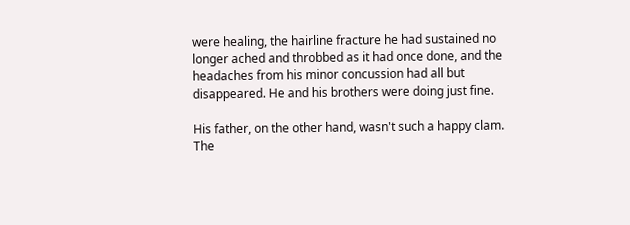were healing, the hairline fracture he had sustained no longer ached and throbbed as it had once done, and the headaches from his minor concussion had all but disappeared. He and his brothers were doing just fine.

His father, on the other hand, wasn't such a happy clam. The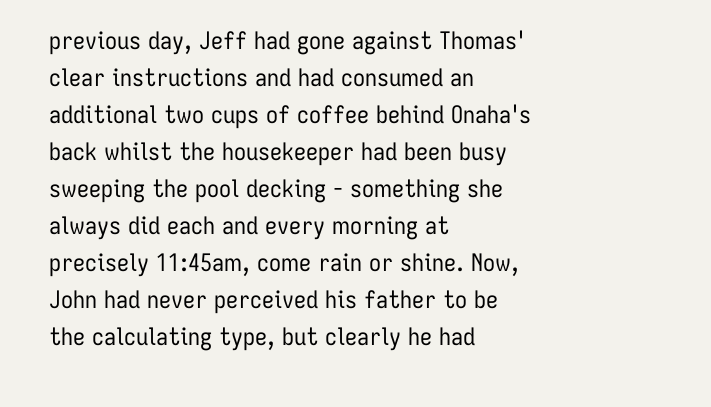previous day, Jeff had gone against Thomas' clear instructions and had consumed an additional two cups of coffee behind Onaha's back whilst the housekeeper had been busy sweeping the pool decking - something she always did each and every morning at precisely 11:45am, come rain or shine. Now, John had never perceived his father to be the calculating type, but clearly he had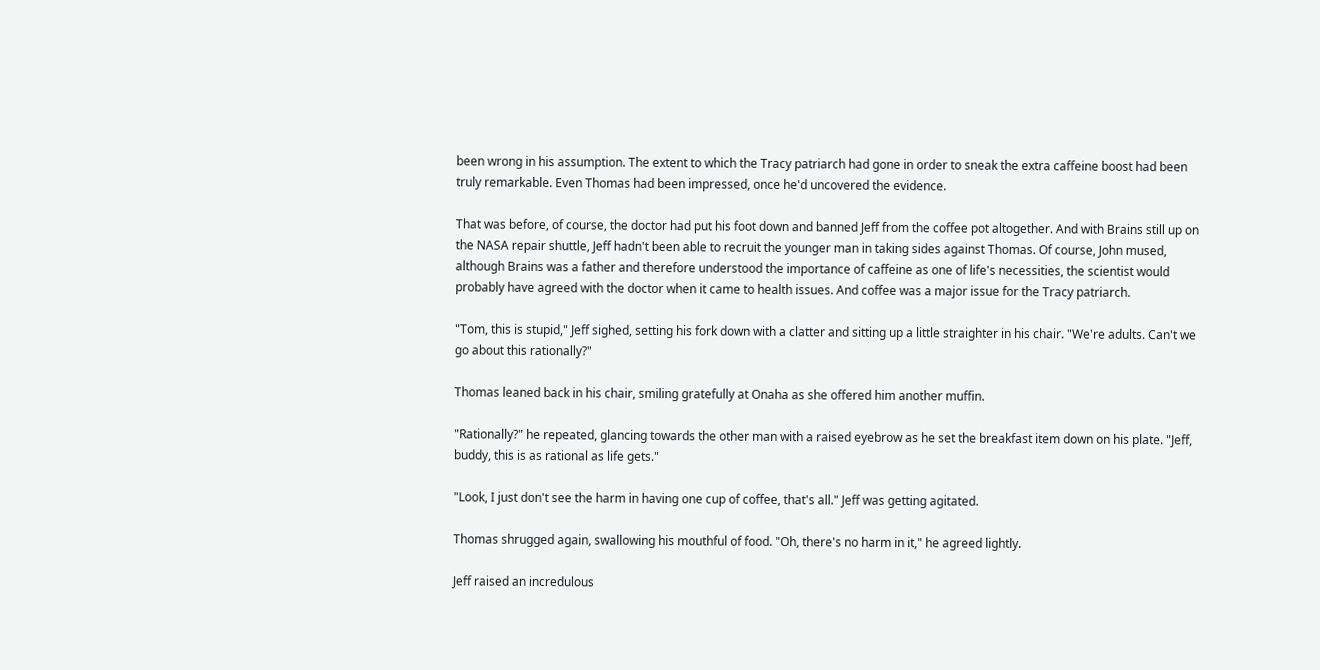been wrong in his assumption. The extent to which the Tracy patriarch had gone in order to sneak the extra caffeine boost had been truly remarkable. Even Thomas had been impressed, once he'd uncovered the evidence.

That was before, of course, the doctor had put his foot down and banned Jeff from the coffee pot altogether. And with Brains still up on the NASA repair shuttle, Jeff hadn't been able to recruit the younger man in taking sides against Thomas. Of course, John mused, although Brains was a father and therefore understood the importance of caffeine as one of life's necessities, the scientist would probably have agreed with the doctor when it came to health issues. And coffee was a major issue for the Tracy patriarch.

"Tom, this is stupid," Jeff sighed, setting his fork down with a clatter and sitting up a little straighter in his chair. "We're adults. Can't we go about this rationally?"

Thomas leaned back in his chair, smiling gratefully at Onaha as she offered him another muffin.

"Rationally?" he repeated, glancing towards the other man with a raised eyebrow as he set the breakfast item down on his plate. "Jeff, buddy, this is as rational as life gets."

"Look, I just don't see the harm in having one cup of coffee, that's all." Jeff was getting agitated.

Thomas shrugged again, swallowing his mouthful of food. "Oh, there's no harm in it," he agreed lightly.

Jeff raised an incredulous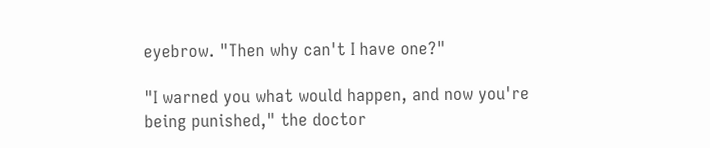eyebrow. "Then why can't I have one?"

"I warned you what would happen, and now you're being punished," the doctor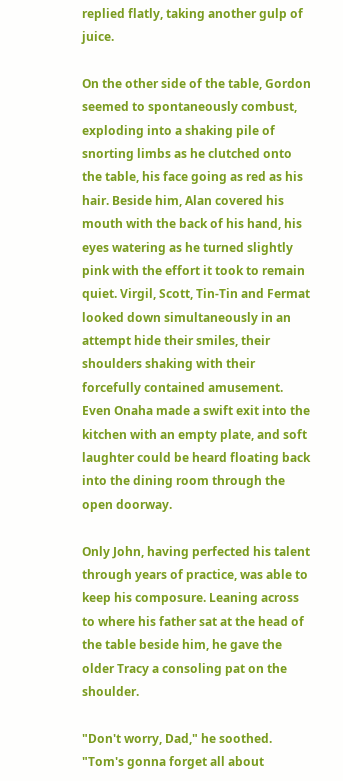replied flatly, taking another gulp of juice.

On the other side of the table, Gordon seemed to spontaneously combust, exploding into a shaking pile of snorting limbs as he clutched onto the table, his face going as red as his hair. Beside him, Alan covered his mouth with the back of his hand, his eyes watering as he turned slightly pink with the effort it took to remain quiet. Virgil, Scott, Tin-Tin and Fermat looked down simultaneously in an attempt hide their smiles, their shoulders shaking with their forcefully contained amusement. Even Onaha made a swift exit into the kitchen with an empty plate, and soft laughter could be heard floating back into the dining room through the open doorway.

Only John, having perfected his talent through years of practice, was able to keep his composure. Leaning across to where his father sat at the head of the table beside him, he gave the older Tracy a consoling pat on the shoulder.

"Don't worry, Dad," he soothed. "Tom's gonna forget all about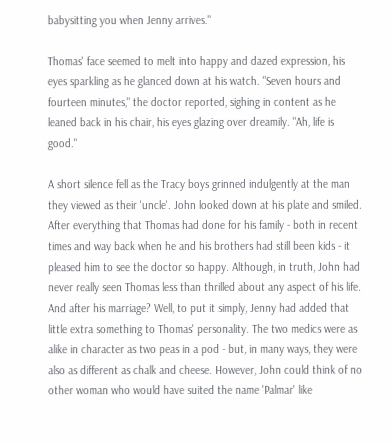babysitting you when Jenny arrives."

Thomas' face seemed to melt into happy and dazed expression, his eyes sparkling as he glanced down at his watch. "Seven hours and fourteen minutes," the doctor reported, sighing in content as he leaned back in his chair, his eyes glazing over dreamily. "Ah, life is good."

A short silence fell as the Tracy boys grinned indulgently at the man they viewed as their 'uncle'. John looked down at his plate and smiled. After everything that Thomas had done for his family - both in recent times and way back when he and his brothers had still been kids - it pleased him to see the doctor so happy. Although, in truth, John had never really seen Thomas less than thrilled about any aspect of his life. And after his marriage? Well, to put it simply, Jenny had added that little extra something to Thomas' personality. The two medics were as alike in character as two peas in a pod - but, in many ways, they were also as different as chalk and cheese. However, John could think of no other woman who would have suited the name 'Palmar' like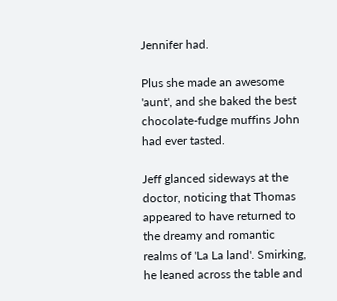Jennifer had.

Plus she made an awesome 'aunt', and she baked the best chocolate-fudge muffins John had ever tasted.

Jeff glanced sideways at the doctor, noticing that Thomas appeared to have returned to the dreamy and romantic realms of 'La La land'. Smirking, he leaned across the table and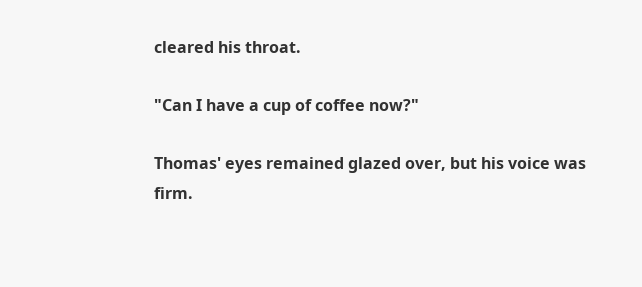cleared his throat.

"Can I have a cup of coffee now?"

Thomas' eyes remained glazed over, but his voice was firm.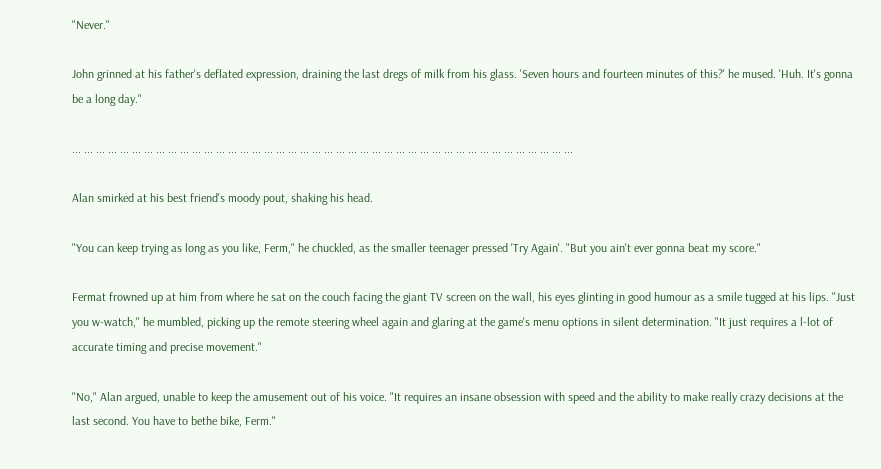"Never."

John grinned at his father's deflated expression, draining the last dregs of milk from his glass. 'Seven hours and fourteen minutes of this?' he mused. 'Huh. It's gonna be a long day."

... ... ... ... ... ... ... ... ... ... ... ... ... ... ... ... ... ... ... ... ... ... ... ... ... ... ... ... ... ... ... ... ... ... ... ... ... ... ... ... ... ...

Alan smirked at his best friend's moody pout, shaking his head.

"You can keep trying as long as you like, Ferm," he chuckled, as the smaller teenager pressed 'Try Again'. "But you ain't ever gonna beat my score."

Fermat frowned up at him from where he sat on the couch facing the giant TV screen on the wall, his eyes glinting in good humour as a smile tugged at his lips. "Just you w-watch," he mumbled, picking up the remote steering wheel again and glaring at the game's menu options in silent determination. "It just requires a l-lot of accurate timing and precise movement."

"No," Alan argued, unable to keep the amusement out of his voice. "It requires an insane obsession with speed and the ability to make really crazy decisions at the last second. You have to bethe bike, Ferm."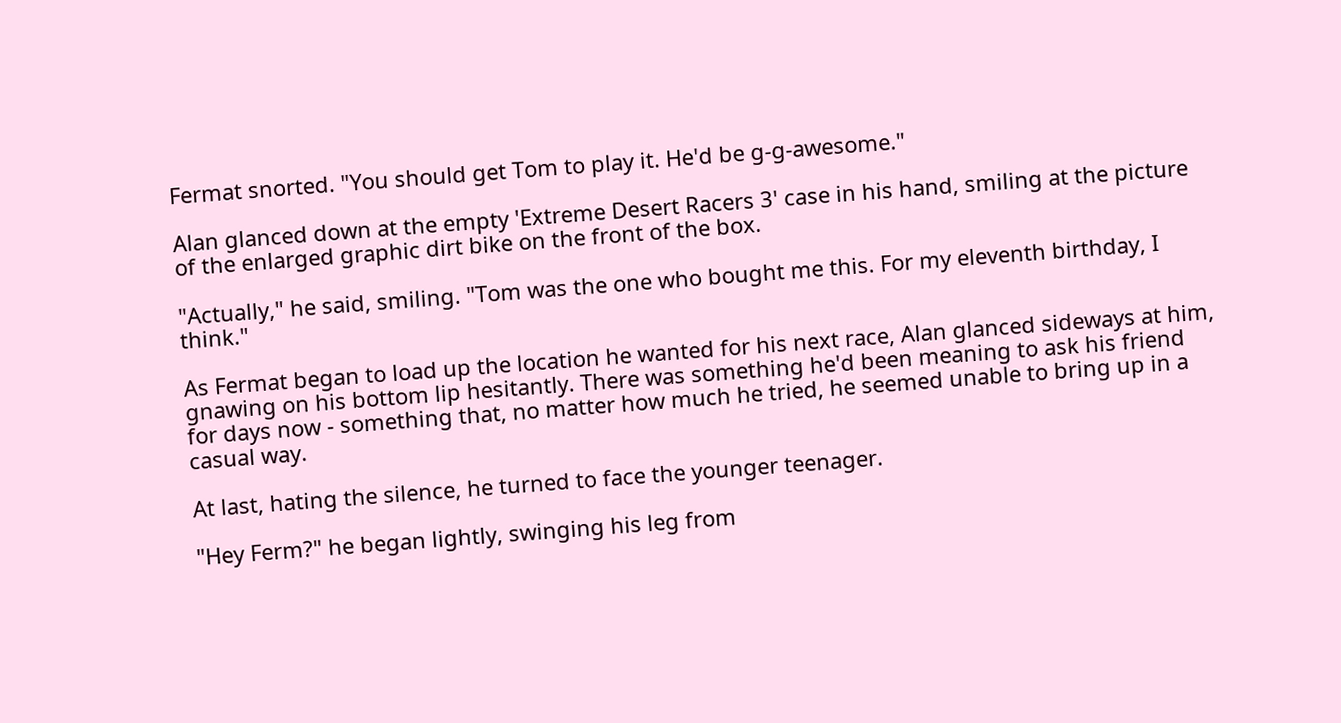Fermat snorted. "You should get Tom to play it. He'd be g-g-awesome."

Alan glanced down at the empty 'Extreme Desert Racers 3' case in his hand, smiling at the picture of the enlarged graphic dirt bike on the front of the box.

"Actually," he said, smiling. "Tom was the one who bought me this. For my eleventh birthday, I think."

As Fermat began to load up the location he wanted for his next race, Alan glanced sideways at him, gnawing on his bottom lip hesitantly. There was something he'd been meaning to ask his friend for days now - something that, no matter how much he tried, he seemed unable to bring up in a casual way.

At last, hating the silence, he turned to face the younger teenager.

"Hey Ferm?" he began lightly, swinging his leg from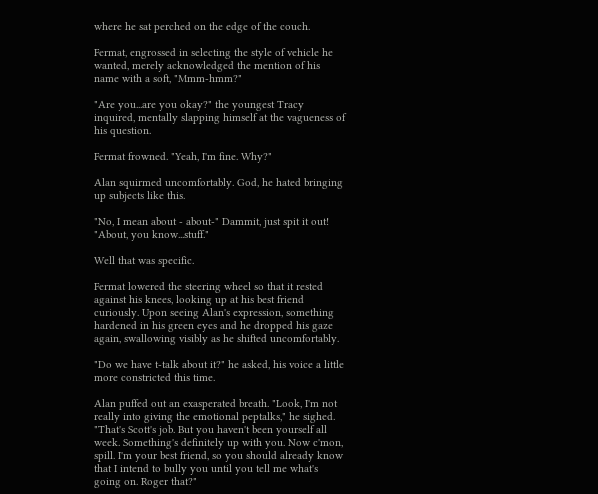where he sat perched on the edge of the couch.

Fermat, engrossed in selecting the style of vehicle he wanted, merely acknowledged the mention of his name with a soft, "Mmm-hmm?"

"Are you...are you okay?" the youngest Tracy inquired, mentally slapping himself at the vagueness of his question.

Fermat frowned. "Yeah, I'm fine. Why?"

Alan squirmed uncomfortably. God, he hated bringing up subjects like this.

"No, I mean about - about-" Dammit, just spit it out! "About, you know...stuff."

Well that was specific.

Fermat lowered the steering wheel so that it rested against his knees, looking up at his best friend curiously. Upon seeing Alan's expression, something hardened in his green eyes and he dropped his gaze again, swallowing visibly as he shifted uncomfortably.

"Do we have t-talk about it?" he asked, his voice a little more constricted this time.

Alan puffed out an exasperated breath. "Look, I'm not really into giving the emotional peptalks," he sighed. "That's Scott's job. But you haven't been yourself all week. Something's definitely up with you. Now c'mon, spill. I'm your best friend, so you should already know that I intend to bully you until you tell me what's going on. Roger that?"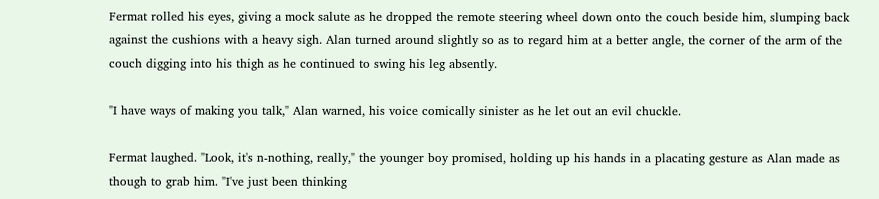Fermat rolled his eyes, giving a mock salute as he dropped the remote steering wheel down onto the couch beside him, slumping back against the cushions with a heavy sigh. Alan turned around slightly so as to regard him at a better angle, the corner of the arm of the couch digging into his thigh as he continued to swing his leg absently.

"I have ways of making you talk," Alan warned, his voice comically sinister as he let out an evil chuckle.

Fermat laughed. "Look, it's n-nothing, really," the younger boy promised, holding up his hands in a placating gesture as Alan made as though to grab him. "I've just been thinking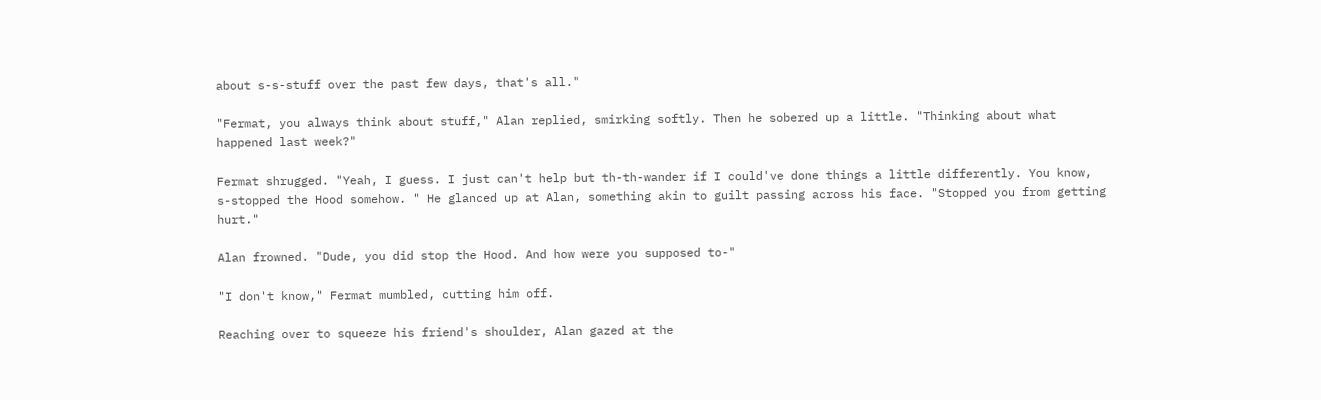about s-s-stuff over the past few days, that's all."

"Fermat, you always think about stuff," Alan replied, smirking softly. Then he sobered up a little. "Thinking about what happened last week?"

Fermat shrugged. "Yeah, I guess. I just can't help but th-th-wander if I could've done things a little differently. You know, s-stopped the Hood somehow. " He glanced up at Alan, something akin to guilt passing across his face. "Stopped you from getting hurt."

Alan frowned. "Dude, you did stop the Hood. And how were you supposed to-"

"I don't know," Fermat mumbled, cutting him off.

Reaching over to squeeze his friend's shoulder, Alan gazed at the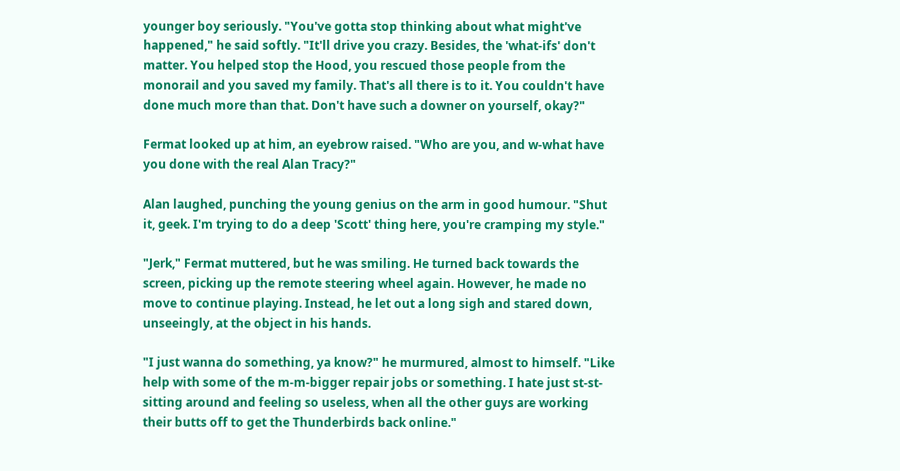younger boy seriously. "You've gotta stop thinking about what might've happened," he said softly. "It'll drive you crazy. Besides, the 'what-ifs' don't matter. You helped stop the Hood, you rescued those people from the monorail and you saved my family. That's all there is to it. You couldn't have done much more than that. Don't have such a downer on yourself, okay?"

Fermat looked up at him, an eyebrow raised. "Who are you, and w-what have you done with the real Alan Tracy?"

Alan laughed, punching the young genius on the arm in good humour. "Shut it, geek. I'm trying to do a deep 'Scott' thing here, you're cramping my style."

"Jerk," Fermat muttered, but he was smiling. He turned back towards the screen, picking up the remote steering wheel again. However, he made no move to continue playing. Instead, he let out a long sigh and stared down, unseeingly, at the object in his hands.

"I just wanna do something, ya know?" he murmured, almost to himself. "Like help with some of the m-m-bigger repair jobs or something. I hate just st-st-sitting around and feeling so useless, when all the other guys are working their butts off to get the Thunderbirds back online."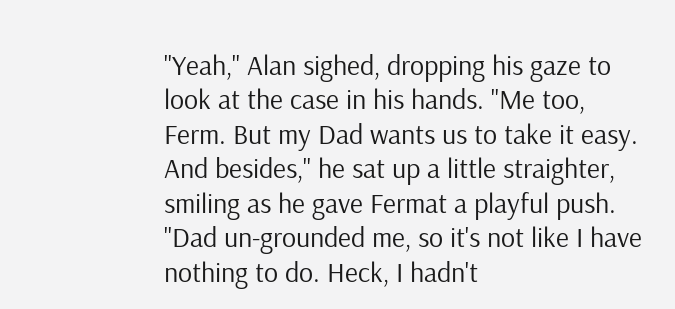"Yeah," Alan sighed, dropping his gaze to look at the case in his hands. "Me too, Ferm. But my Dad wants us to take it easy. And besides," he sat up a little straighter, smiling as he gave Fermat a playful push. "Dad un-grounded me, so it's not like I have nothing to do. Heck, I hadn't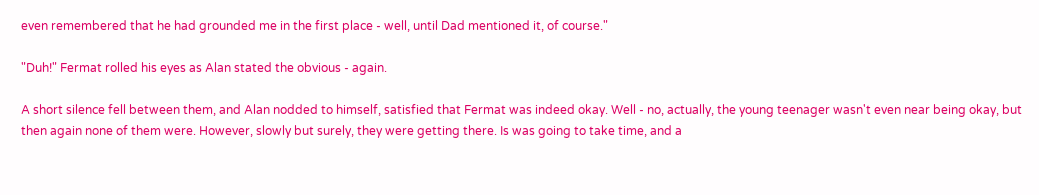even remembered that he had grounded me in the first place - well, until Dad mentioned it, of course."

"Duh!" Fermat rolled his eyes as Alan stated the obvious - again.

A short silence fell between them, and Alan nodded to himself, satisfied that Fermat was indeed okay. Well - no, actually, the young teenager wasn't even near being okay, but then again none of them were. However, slowly but surely, they were getting there. Is was going to take time, and a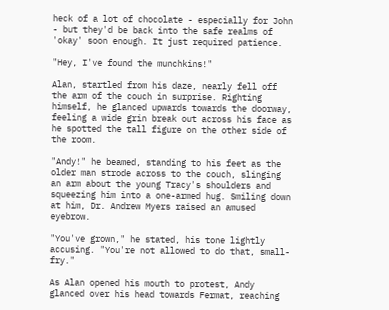heck of a lot of chocolate - especially for John - but they'd be back into the safe realms of 'okay' soon enough. It just required patience.

"Hey, I've found the munchkins!"

Alan, startled from his daze, nearly fell off the arm of the couch in surprise. Righting himself, he glanced upwards towards the doorway, feeling a wide grin break out across his face as he spotted the tall figure on the other side of the room.

"Andy!" he beamed, standing to his feet as the older man strode across to the couch, slinging an arm about the young Tracy's shoulders and squeezing him into a one-armed hug. Smiling down at him, Dr. Andrew Myers raised an amused eyebrow.

"You've grown," he stated, his tone lightly accusing. "You're not allowed to do that, small-fry."

As Alan opened his mouth to protest, Andy glanced over his head towards Fermat, reaching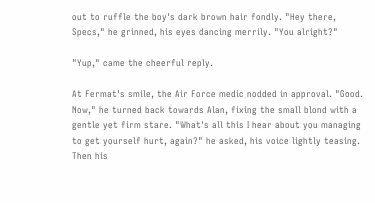out to ruffle the boy's dark brown hair fondly. "Hey there, Specs," he grinned, his eyes dancing merrily. "You alright?"

"Yup," came the cheerful reply.

At Fermat's smile, the Air Force medic nodded in approval. "Good. Now," he turned back towards Alan, fixing the small blond with a gentle yet firm stare. "What's all this I hear about you managing to get yourself hurt, again?" he asked, his voice lightly teasing. Then his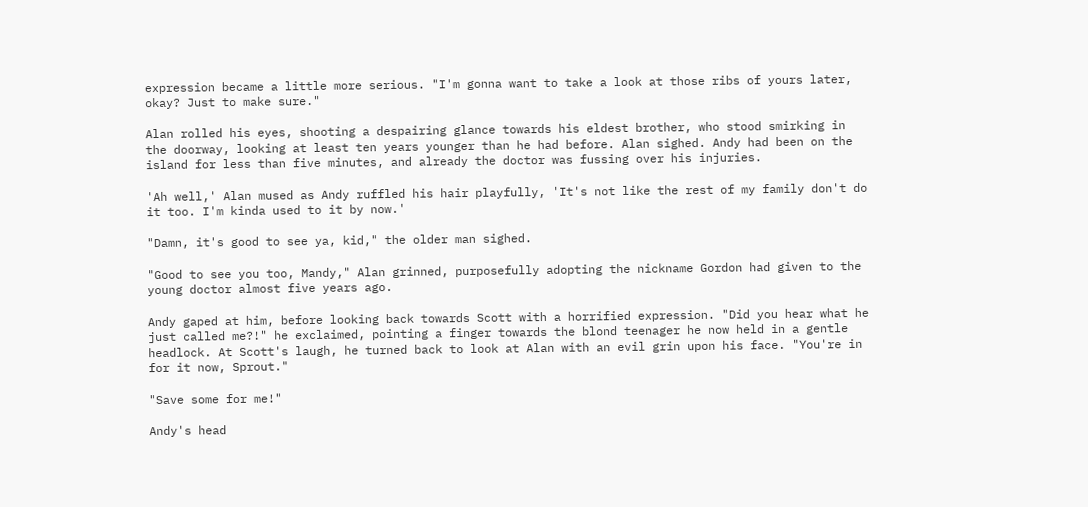expression became a little more serious. "I'm gonna want to take a look at those ribs of yours later, okay? Just to make sure."

Alan rolled his eyes, shooting a despairing glance towards his eldest brother, who stood smirking in the doorway, looking at least ten years younger than he had before. Alan sighed. Andy had been on the island for less than five minutes, and already the doctor was fussing over his injuries.

'Ah well,' Alan mused as Andy ruffled his hair playfully, 'It's not like the rest of my family don't do it too. I'm kinda used to it by now.'

"Damn, it's good to see ya, kid," the older man sighed.

"Good to see you too, Mandy," Alan grinned, purposefully adopting the nickname Gordon had given to the young doctor almost five years ago.

Andy gaped at him, before looking back towards Scott with a horrified expression. "Did you hear what he just called me?!" he exclaimed, pointing a finger towards the blond teenager he now held in a gentle headlock. At Scott's laugh, he turned back to look at Alan with an evil grin upon his face. "You're in for it now, Sprout."

"Save some for me!"

Andy's head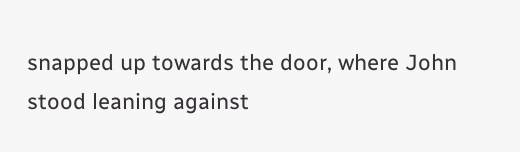snapped up towards the door, where John stood leaning against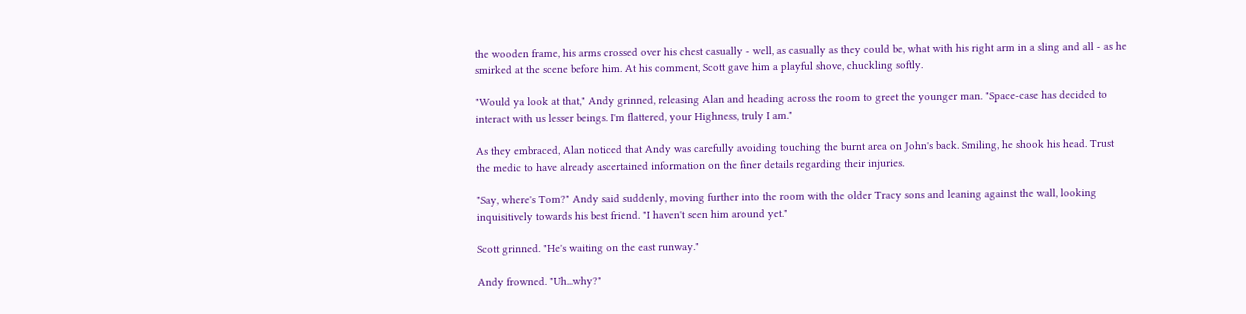the wooden frame, his arms crossed over his chest casually - well, as casually as they could be, what with his right arm in a sling and all - as he smirked at the scene before him. At his comment, Scott gave him a playful shove, chuckling softly.

"Would ya look at that," Andy grinned, releasing Alan and heading across the room to greet the younger man. "Space-case has decided to interact with us lesser beings. I'm flattered, your Highness, truly I am."

As they embraced, Alan noticed that Andy was carefully avoiding touching the burnt area on John's back. Smiling, he shook his head. Trust the medic to have already ascertained information on the finer details regarding their injuries.

"Say, where's Tom?" Andy said suddenly, moving further into the room with the older Tracy sons and leaning against the wall, looking inquisitively towards his best friend. "I haven't seen him around yet."

Scott grinned. "He's waiting on the east runway."

Andy frowned. "Uh...why?"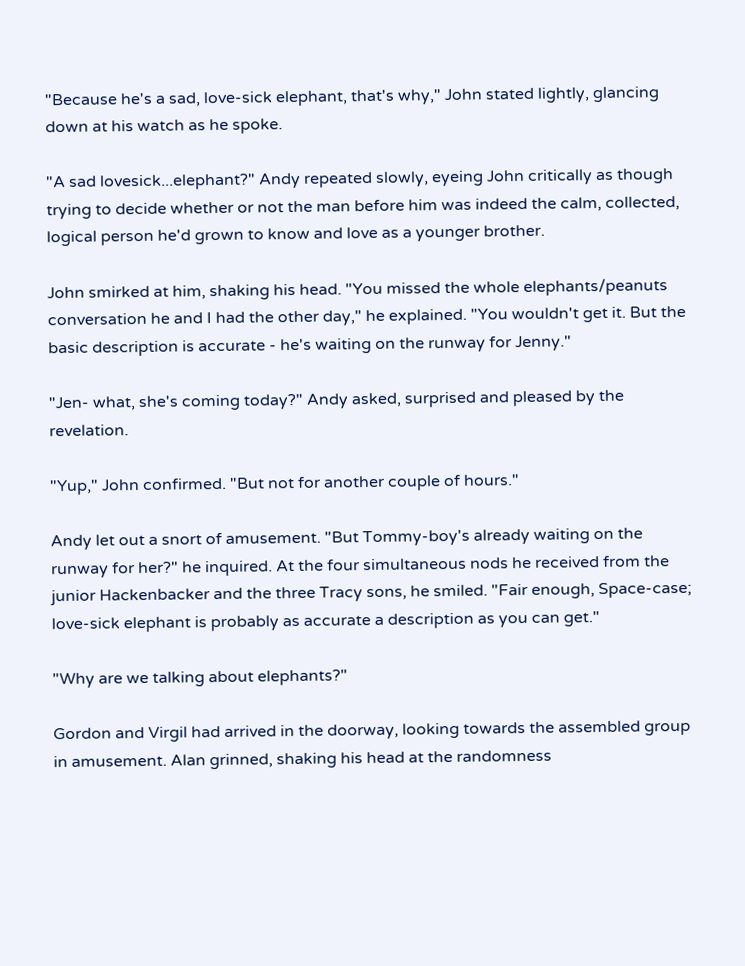"Because he's a sad, love-sick elephant, that's why," John stated lightly, glancing down at his watch as he spoke.

"A sad lovesick...elephant?" Andy repeated slowly, eyeing John critically as though trying to decide whether or not the man before him was indeed the calm, collected, logical person he'd grown to know and love as a younger brother.

John smirked at him, shaking his head. "You missed the whole elephants/peanuts conversation he and I had the other day," he explained. "You wouldn't get it. But the basic description is accurate - he's waiting on the runway for Jenny."

"Jen- what, she's coming today?" Andy asked, surprised and pleased by the revelation.

"Yup," John confirmed. "But not for another couple of hours."

Andy let out a snort of amusement. "But Tommy-boy's already waiting on the runway for her?" he inquired. At the four simultaneous nods he received from the junior Hackenbacker and the three Tracy sons, he smiled. "Fair enough, Space-case; love-sick elephant is probably as accurate a description as you can get."

"Why are we talking about elephants?"

Gordon and Virgil had arrived in the doorway, looking towards the assembled group in amusement. Alan grinned, shaking his head at the randomness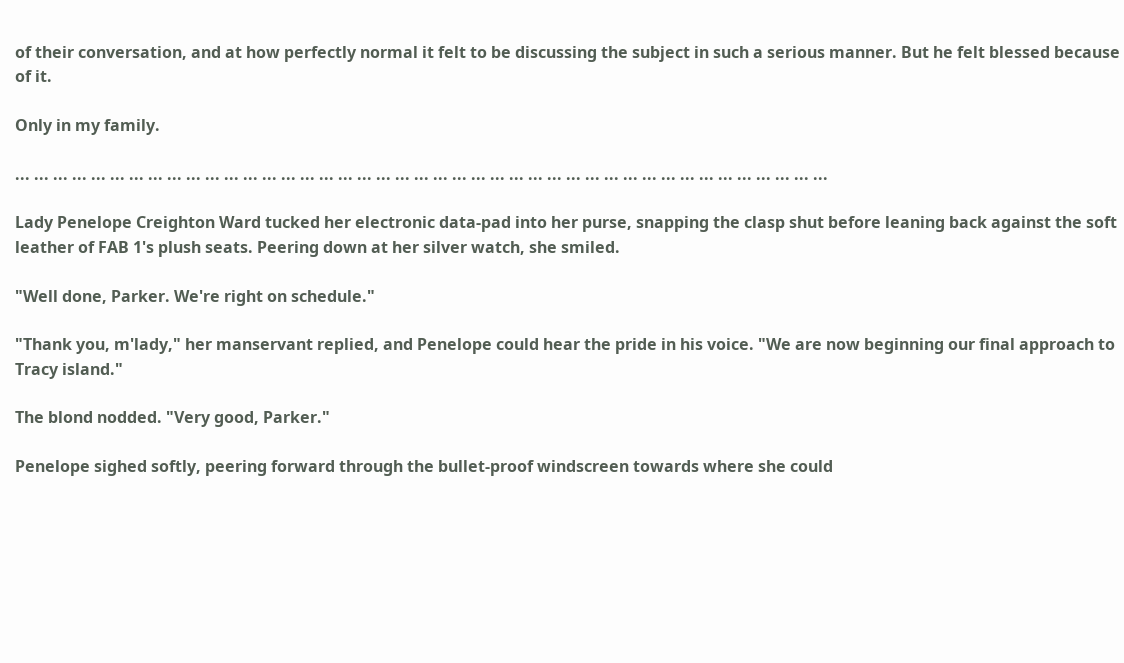of their conversation, and at how perfectly normal it felt to be discussing the subject in such a serious manner. But he felt blessed because of it.

Only in my family.

... ... ... ... ... ... ... ... ... ... ... ... ... ... ... ... ... ... ... ... ... ... ... ... ... ... ... ... ... ... ... ... ... ... ... ... ... ... ... ... ... ... ...

Lady Penelope Creighton Ward tucked her electronic data-pad into her purse, snapping the clasp shut before leaning back against the soft leather of FAB 1's plush seats. Peering down at her silver watch, she smiled.

"Well done, Parker. We're right on schedule."

"Thank you, m'lady," her manservant replied, and Penelope could hear the pride in his voice. "We are now beginning our final approach to Tracy island."

The blond nodded. "Very good, Parker."

Penelope sighed softly, peering forward through the bullet-proof windscreen towards where she could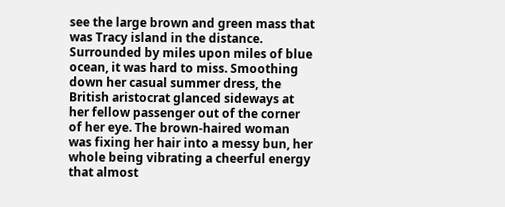see the large brown and green mass that was Tracy island in the distance. Surrounded by miles upon miles of blue ocean, it was hard to miss. Smoothing down her casual summer dress, the British aristocrat glanced sideways at her fellow passenger out of the corner of her eye. The brown-haired woman was fixing her hair into a messy bun, her whole being vibrating a cheerful energy that almost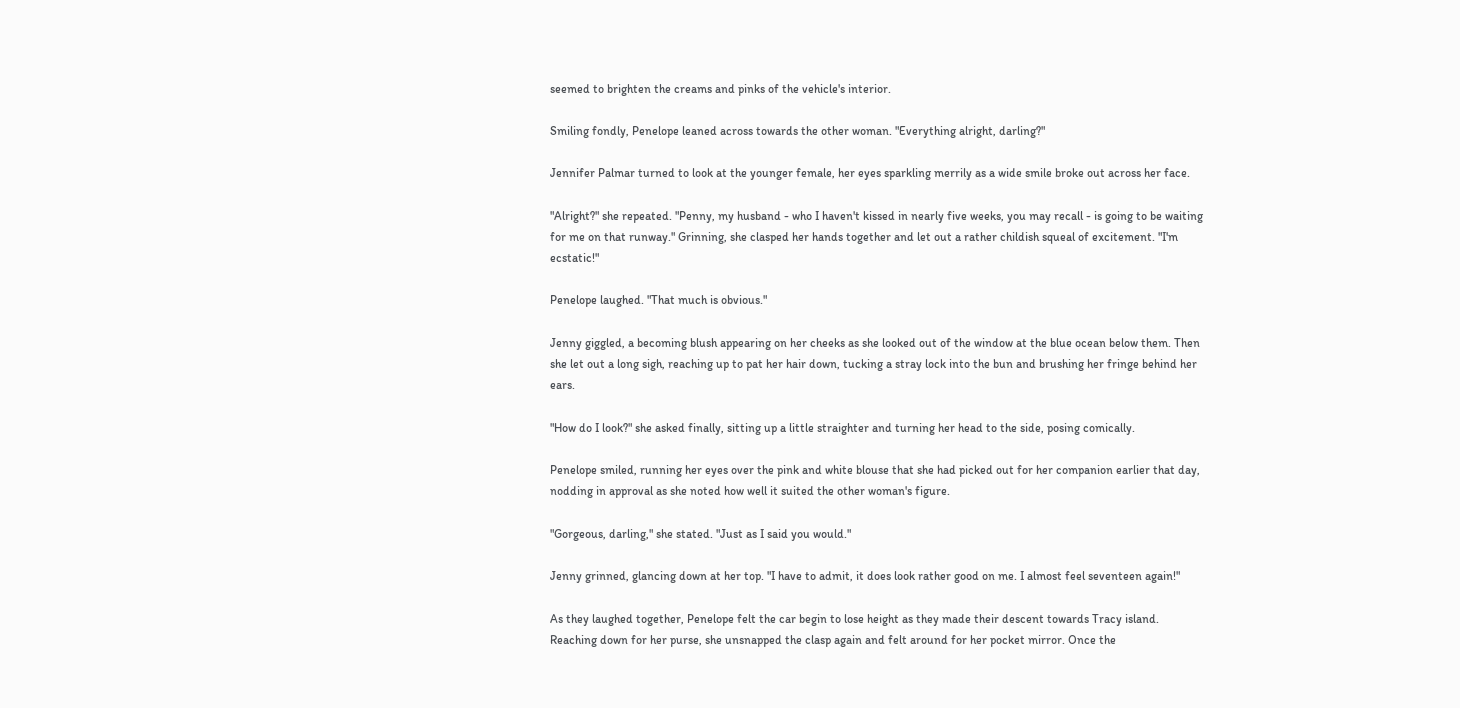seemed to brighten the creams and pinks of the vehicle's interior.

Smiling fondly, Penelope leaned across towards the other woman. "Everything alright, darling?"

Jennifer Palmar turned to look at the younger female, her eyes sparkling merrily as a wide smile broke out across her face.

"Alright?" she repeated. "Penny, my husband - who I haven't kissed in nearly five weeks, you may recall - is going to be waiting for me on that runway." Grinning, she clasped her hands together and let out a rather childish squeal of excitement. "I'm ecstatic!"

Penelope laughed. "That much is obvious."

Jenny giggled, a becoming blush appearing on her cheeks as she looked out of the window at the blue ocean below them. Then she let out a long sigh, reaching up to pat her hair down, tucking a stray lock into the bun and brushing her fringe behind her ears.

"How do I look?" she asked finally, sitting up a little straighter and turning her head to the side, posing comically.

Penelope smiled, running her eyes over the pink and white blouse that she had picked out for her companion earlier that day, nodding in approval as she noted how well it suited the other woman's figure.

"Gorgeous, darling," she stated. "Just as I said you would."

Jenny grinned, glancing down at her top. "I have to admit, it does look rather good on me. I almost feel seventeen again!"

As they laughed together, Penelope felt the car begin to lose height as they made their descent towards Tracy island. Reaching down for her purse, she unsnapped the clasp again and felt around for her pocket mirror. Once the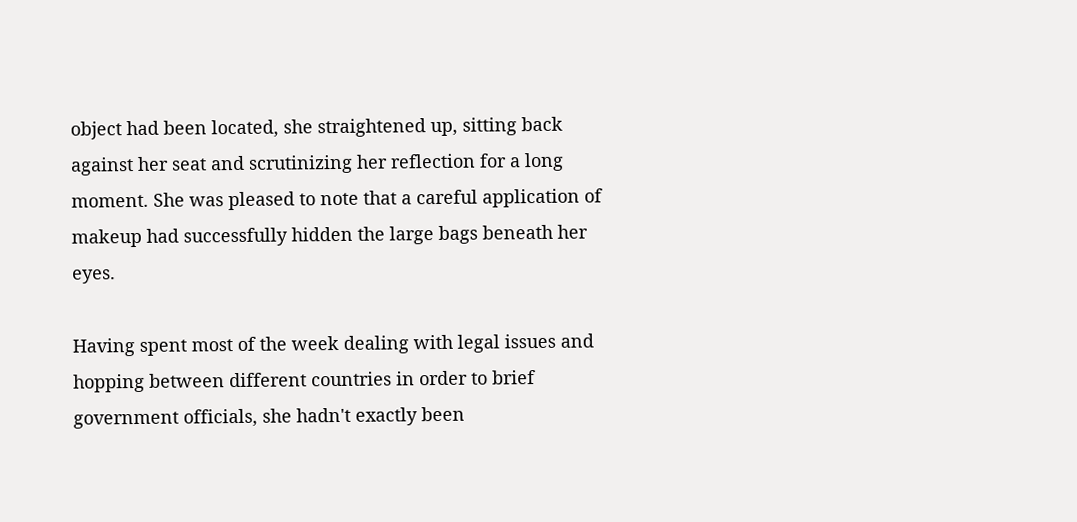object had been located, she straightened up, sitting back against her seat and scrutinizing her reflection for a long moment. She was pleased to note that a careful application of makeup had successfully hidden the large bags beneath her eyes.

Having spent most of the week dealing with legal issues and hopping between different countries in order to brief government officials, she hadn't exactly been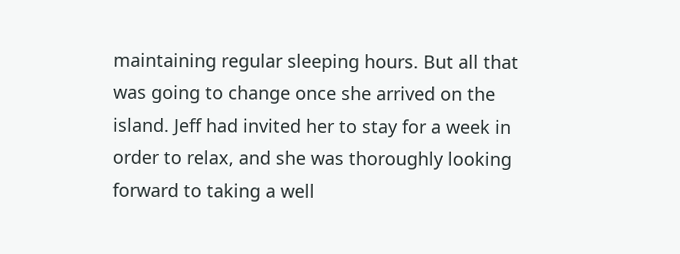maintaining regular sleeping hours. But all that was going to change once she arrived on the island. Jeff had invited her to stay for a week in order to relax, and she was thoroughly looking forward to taking a well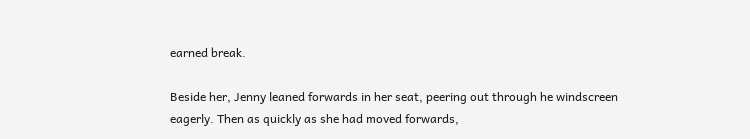earned break.

Beside her, Jenny leaned forwards in her seat, peering out through he windscreen eagerly. Then as quickly as she had moved forwards,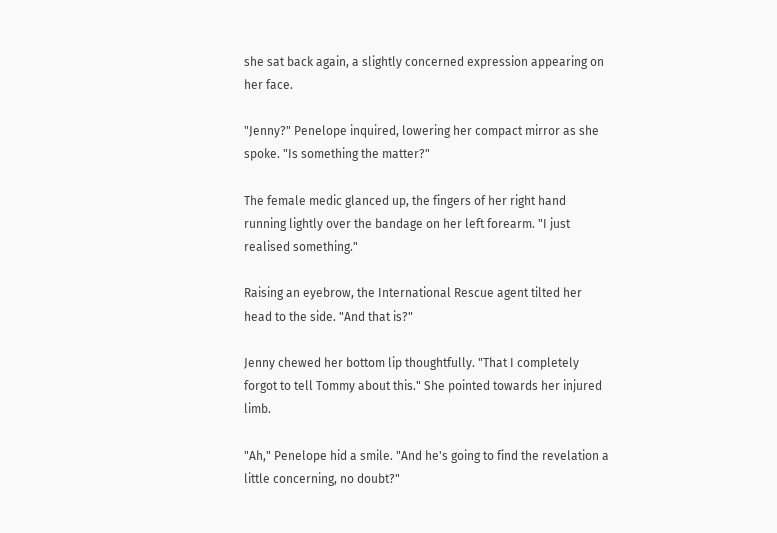she sat back again, a slightly concerned expression appearing on her face.

"Jenny?" Penelope inquired, lowering her compact mirror as she spoke. "Is something the matter?"

The female medic glanced up, the fingers of her right hand running lightly over the bandage on her left forearm. "I just realised something."

Raising an eyebrow, the International Rescue agent tilted her head to the side. "And that is?"

Jenny chewed her bottom lip thoughtfully. "That I completely forgot to tell Tommy about this." She pointed towards her injured limb.

"Ah," Penelope hid a smile. "And he's going to find the revelation a little concerning, no doubt?"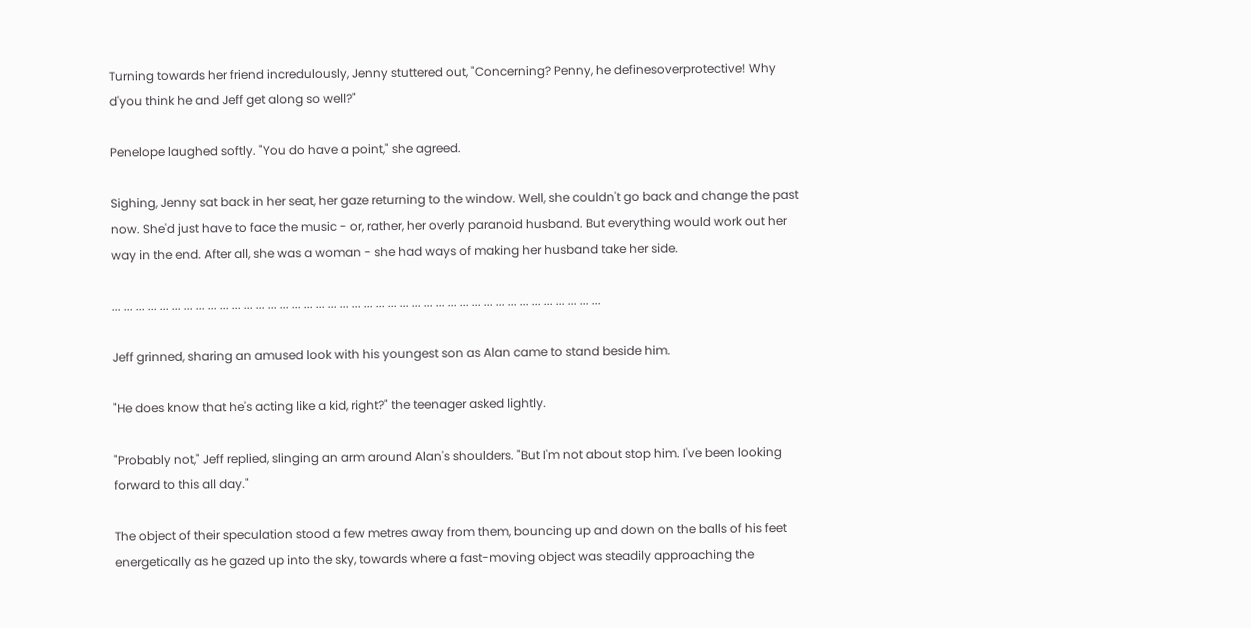Turning towards her friend incredulously, Jenny stuttered out, "Concerning? Penny, he definesoverprotective! Why d'you think he and Jeff get along so well?"

Penelope laughed softly. "You do have a point," she agreed.

Sighing, Jenny sat back in her seat, her gaze returning to the window. Well, she couldn't go back and change the past now. She'd just have to face the music - or, rather, her overly paranoid husband. But everything would work out her way in the end. After all, she was a woman - she had ways of making her husband take her side.

... ... ... ... ... ... ... ... ... ... ... ... ... ... ... ... ... ... ... ... ... ... ... ... ... ... ... ... ... ... ... ... ... ... ... ... ... ... ... ... ...

Jeff grinned, sharing an amused look with his youngest son as Alan came to stand beside him.

"He does know that he's acting like a kid, right?" the teenager asked lightly.

"Probably not," Jeff replied, slinging an arm around Alan's shoulders. "But I'm not about stop him. I've been looking forward to this all day."

The object of their speculation stood a few metres away from them, bouncing up and down on the balls of his feet energetically as he gazed up into the sky, towards where a fast-moving object was steadily approaching the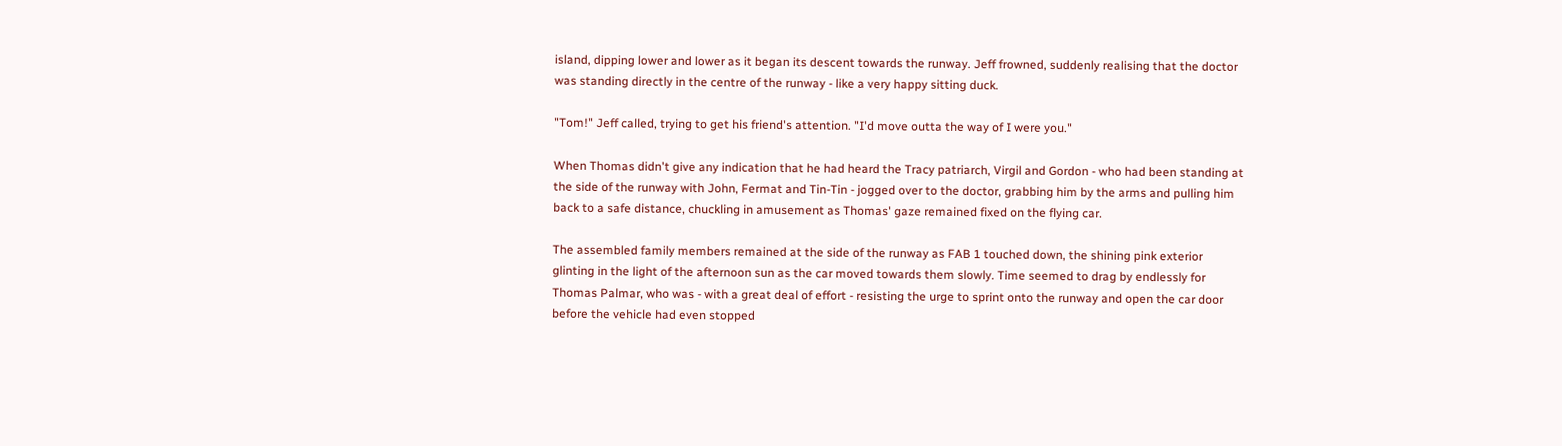island, dipping lower and lower as it began its descent towards the runway. Jeff frowned, suddenly realising that the doctor was standing directly in the centre of the runway - like a very happy sitting duck.

"Tom!" Jeff called, trying to get his friend's attention. "I'd move outta the way of I were you."

When Thomas didn't give any indication that he had heard the Tracy patriarch, Virgil and Gordon - who had been standing at the side of the runway with John, Fermat and Tin-Tin - jogged over to the doctor, grabbing him by the arms and pulling him back to a safe distance, chuckling in amusement as Thomas' gaze remained fixed on the flying car.

The assembled family members remained at the side of the runway as FAB 1 touched down, the shining pink exterior glinting in the light of the afternoon sun as the car moved towards them slowly. Time seemed to drag by endlessly for Thomas Palmar, who was - with a great deal of effort - resisting the urge to sprint onto the runway and open the car door before the vehicle had even stopped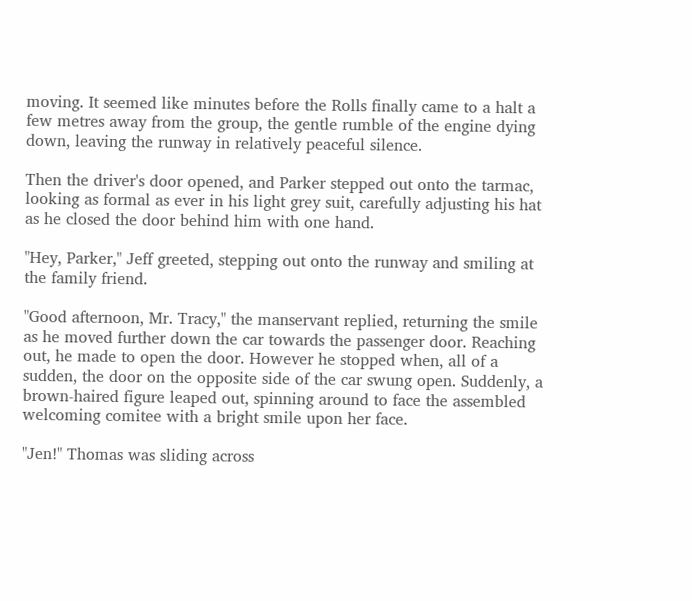moving. It seemed like minutes before the Rolls finally came to a halt a few metres away from the group, the gentle rumble of the engine dying down, leaving the runway in relatively peaceful silence.

Then the driver's door opened, and Parker stepped out onto the tarmac, looking as formal as ever in his light grey suit, carefully adjusting his hat as he closed the door behind him with one hand.

"Hey, Parker," Jeff greeted, stepping out onto the runway and smiling at the family friend.

"Good afternoon, Mr. Tracy," the manservant replied, returning the smile as he moved further down the car towards the passenger door. Reaching out, he made to open the door. However he stopped when, all of a sudden, the door on the opposite side of the car swung open. Suddenly, a brown-haired figure leaped out, spinning around to face the assembled welcoming comitee with a bright smile upon her face.

"Jen!" Thomas was sliding across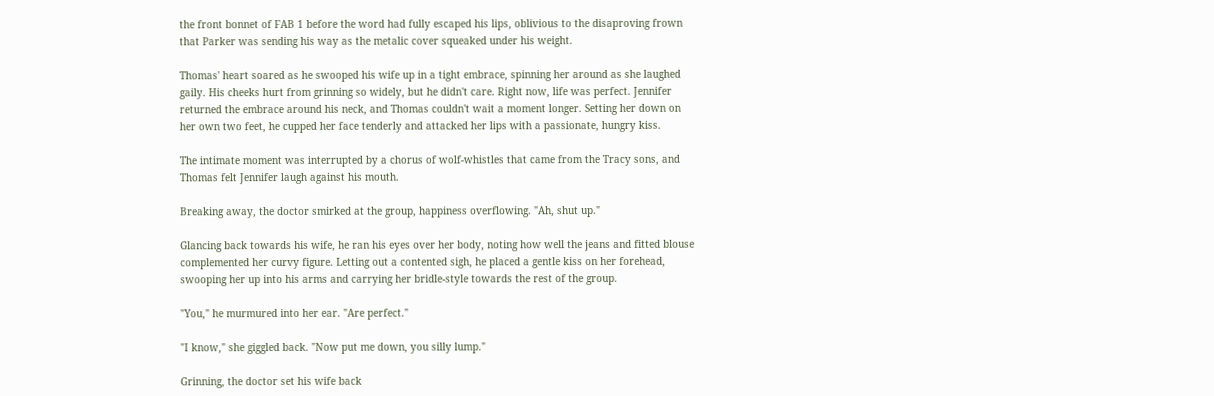the front bonnet of FAB 1 before the word had fully escaped his lips, oblivious to the disaproving frown that Parker was sending his way as the metalic cover squeaked under his weight.

Thomas' heart soared as he swooped his wife up in a tight embrace, spinning her around as she laughed gaily. His cheeks hurt from grinning so widely, but he didn't care. Right now, life was perfect. Jennifer returned the embrace around his neck, and Thomas couldn't wait a moment longer. Setting her down on her own two feet, he cupped her face tenderly and attacked her lips with a passionate, hungry kiss.

The intimate moment was interrupted by a chorus of wolf-whistles that came from the Tracy sons, and Thomas felt Jennifer laugh against his mouth.

Breaking away, the doctor smirked at the group, happiness overflowing. "Ah, shut up."

Glancing back towards his wife, he ran his eyes over her body, noting how well the jeans and fitted blouse complemented her curvy figure. Letting out a contented sigh, he placed a gentle kiss on her forehead, swooping her up into his arms and carrying her bridle-style towards the rest of the group.

"You," he murmured into her ear. "Are perfect."

"I know," she giggled back. "Now put me down, you silly lump."

Grinning, the doctor set his wife back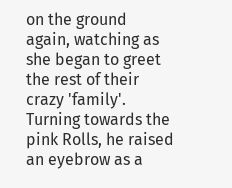on the ground again, watching as she began to greet the rest of their crazy 'family'. Turning towards the pink Rolls, he raised an eyebrow as a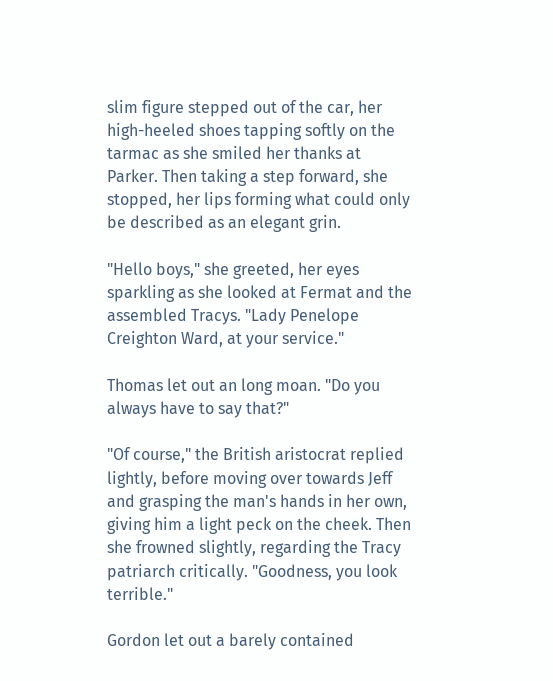slim figure stepped out of the car, her high-heeled shoes tapping softly on the tarmac as she smiled her thanks at Parker. Then taking a step forward, she stopped, her lips forming what could only be described as an elegant grin.

"Hello boys," she greeted, her eyes sparkling as she looked at Fermat and the assembled Tracys. "Lady Penelope Creighton Ward, at your service."

Thomas let out an long moan. "Do you always have to say that?"

"Of course," the British aristocrat replied lightly, before moving over towards Jeff and grasping the man's hands in her own, giving him a light peck on the cheek. Then she frowned slightly, regarding the Tracy patriarch critically. "Goodness, you look terrible."

Gordon let out a barely contained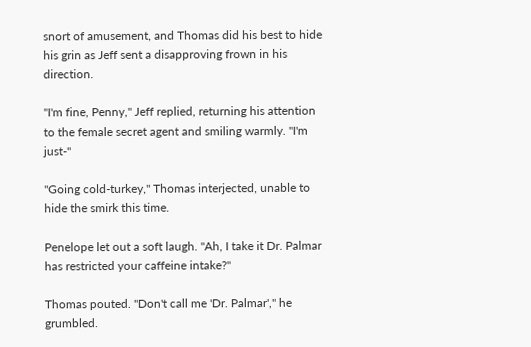snort of amusement, and Thomas did his best to hide his grin as Jeff sent a disapproving frown in his direction.

"I'm fine, Penny," Jeff replied, returning his attention to the female secret agent and smiling warmly. "I'm just-"

"Going cold-turkey," Thomas interjected, unable to hide the smirk this time.

Penelope let out a soft laugh. "Ah, I take it Dr. Palmar has restricted your caffeine intake?"

Thomas pouted. "Don't call me 'Dr. Palmar'," he grumbled.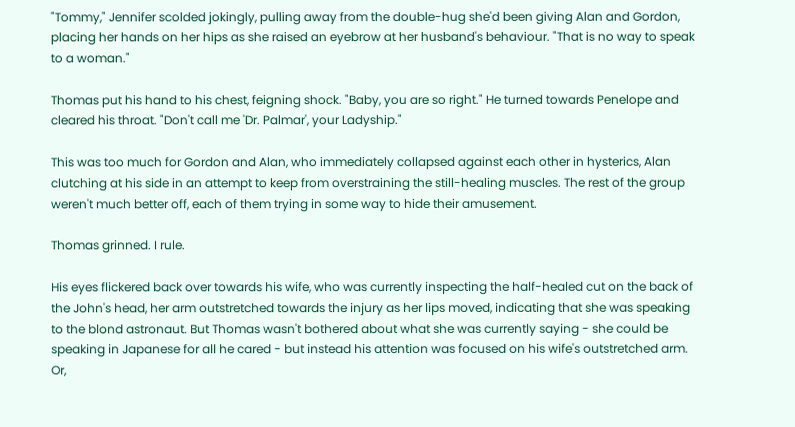"Tommy," Jennifer scolded jokingly, pulling away from the double-hug she'd been giving Alan and Gordon, placing her hands on her hips as she raised an eyebrow at her husband's behaviour. "That is no way to speak to a woman."

Thomas put his hand to his chest, feigning shock. "Baby, you are so right." He turned towards Penelope and cleared his throat. "Don't call me 'Dr. Palmar', your Ladyship."

This was too much for Gordon and Alan, who immediately collapsed against each other in hysterics, Alan clutching at his side in an attempt to keep from overstraining the still-healing muscles. The rest of the group weren't much better off, each of them trying in some way to hide their amusement.

Thomas grinned. I rule.

His eyes flickered back over towards his wife, who was currently inspecting the half-healed cut on the back of the John's head, her arm outstretched towards the injury as her lips moved, indicating that she was speaking to the blond astronaut. But Thomas wasn't bothered about what she was currently saying - she could be speaking in Japanese for all he cared - but instead his attention was focused on his wife's outstretched arm. Or,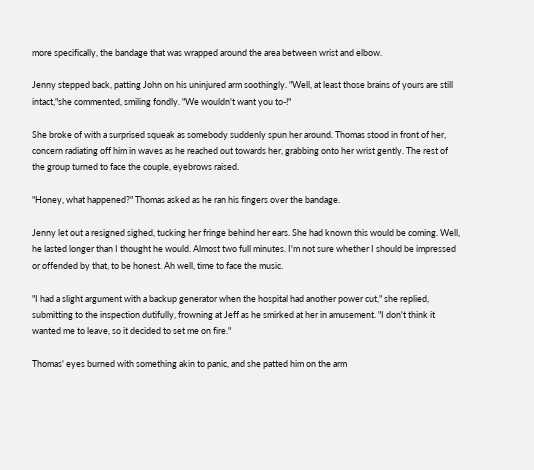more specifically, the bandage that was wrapped around the area between wrist and elbow.

Jenny stepped back, patting John on his uninjured arm soothingly. "Well, at least those brains of yours are still intact,"she commented, smiling fondly. "We wouldn't want you to-!"

She broke of with a surprised squeak as somebody suddenly spun her around. Thomas stood in front of her, concern radiating off him in waves as he reached out towards her, grabbing onto her wrist gently. The rest of the group turned to face the couple, eyebrows raised.

"Honey, what happened?" Thomas asked as he ran his fingers over the bandage.

Jenny let out a resigned sighed, tucking her fringe behind her ears. She had known this would be coming. Well, he lasted longer than I thought he would. Almost two full minutes. I'm not sure whether I should be impressed or offended by that, to be honest. Ah well, time to face the music.

"I had a slight argument with a backup generator when the hospital had another power cut," she replied, submitting to the inspection dutifully, frowning at Jeff as he smirked at her in amusement. "I don't think it wanted me to leave, so it decided to set me on fire."

Thomas' eyes burned with something akin to panic, and she patted him on the arm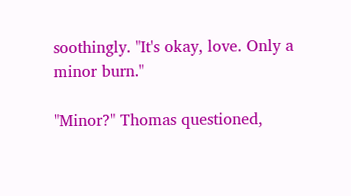soothingly. "It's okay, love. Only a minor burn."

"Minor?" Thomas questioned,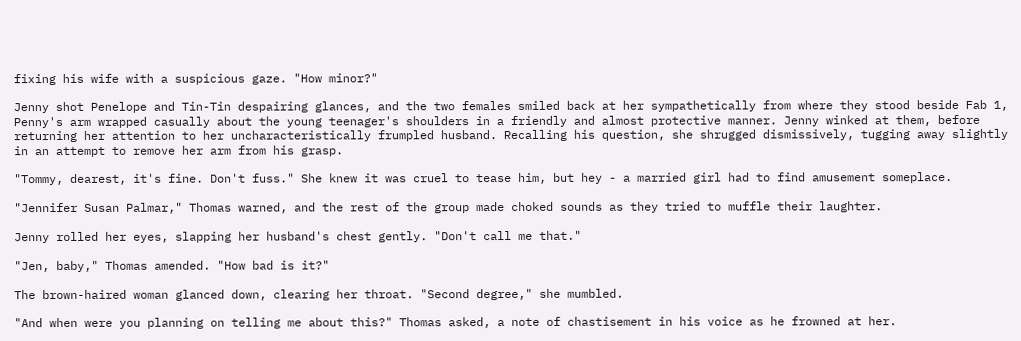fixing his wife with a suspicious gaze. "How minor?"

Jenny shot Penelope and Tin-Tin despairing glances, and the two females smiled back at her sympathetically from where they stood beside Fab 1, Penny's arm wrapped casually about the young teenager's shoulders in a friendly and almost protective manner. Jenny winked at them, before returning her attention to her uncharacteristically frumpled husband. Recalling his question, she shrugged dismissively, tugging away slightly in an attempt to remove her arm from his grasp.

"Tommy, dearest, it's fine. Don't fuss." She knew it was cruel to tease him, but hey - a married girl had to find amusement someplace.

"Jennifer Susan Palmar," Thomas warned, and the rest of the group made choked sounds as they tried to muffle their laughter.

Jenny rolled her eyes, slapping her husband's chest gently. "Don't call me that."

"Jen, baby," Thomas amended. "How bad is it?"

The brown-haired woman glanced down, clearing her throat. "Second degree," she mumbled.

"And when were you planning on telling me about this?" Thomas asked, a note of chastisement in his voice as he frowned at her.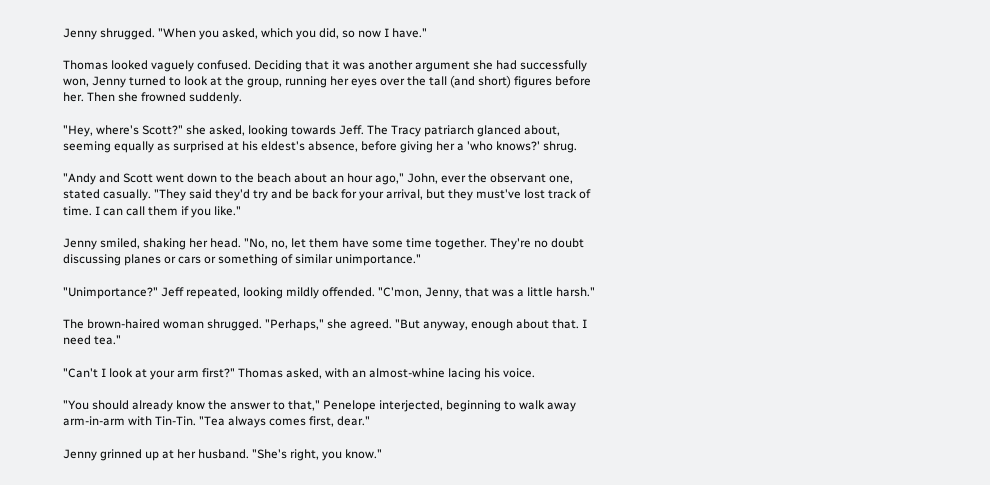Jenny shrugged. "When you asked, which you did, so now I have."

Thomas looked vaguely confused. Deciding that it was another argument she had successfully won, Jenny turned to look at the group, running her eyes over the tall (and short) figures before her. Then she frowned suddenly.

"Hey, where's Scott?" she asked, looking towards Jeff. The Tracy patriarch glanced about, seeming equally as surprised at his eldest's absence, before giving her a 'who knows?' shrug.

"Andy and Scott went down to the beach about an hour ago," John, ever the observant one, stated casually. "They said they'd try and be back for your arrival, but they must've lost track of time. I can call them if you like."

Jenny smiled, shaking her head. "No, no, let them have some time together. They're no doubt discussing planes or cars or something of similar unimportance."

"Unimportance?" Jeff repeated, looking mildly offended. "C'mon, Jenny, that was a little harsh."

The brown-haired woman shrugged. "Perhaps," she agreed. "But anyway, enough about that. I need tea."

"Can't I look at your arm first?" Thomas asked, with an almost-whine lacing his voice.

"You should already know the answer to that," Penelope interjected, beginning to walk away arm-in-arm with Tin-Tin. "Tea always comes first, dear."

Jenny grinned up at her husband. "She's right, you know."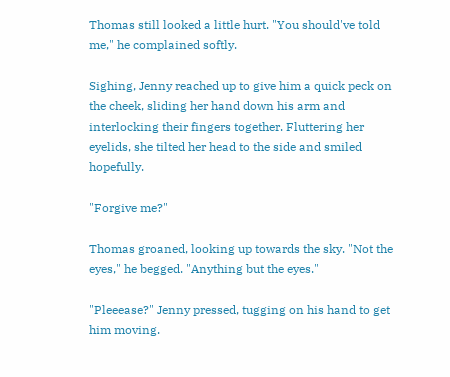Thomas still looked a little hurt. "You should've told me," he complained softly.

Sighing, Jenny reached up to give him a quick peck on the cheek, sliding her hand down his arm and interlocking their fingers together. Fluttering her eyelids, she tilted her head to the side and smiled hopefully.

"Forgive me?"

Thomas groaned, looking up towards the sky. "Not the eyes," he begged. "Anything but the eyes."

"Pleeease?" Jenny pressed, tugging on his hand to get him moving.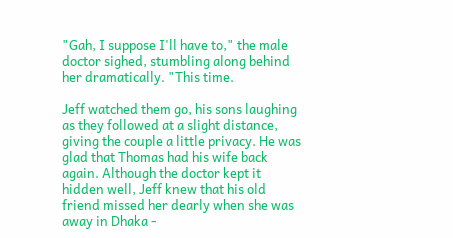"Gah, I suppose I'll have to," the male doctor sighed, stumbling along behind her dramatically. "This time.

Jeff watched them go, his sons laughing as they followed at a slight distance, giving the couple a little privacy. He was glad that Thomas had his wife back again. Although the doctor kept it hidden well, Jeff knew that his old friend missed her dearly when she was away in Dhaka -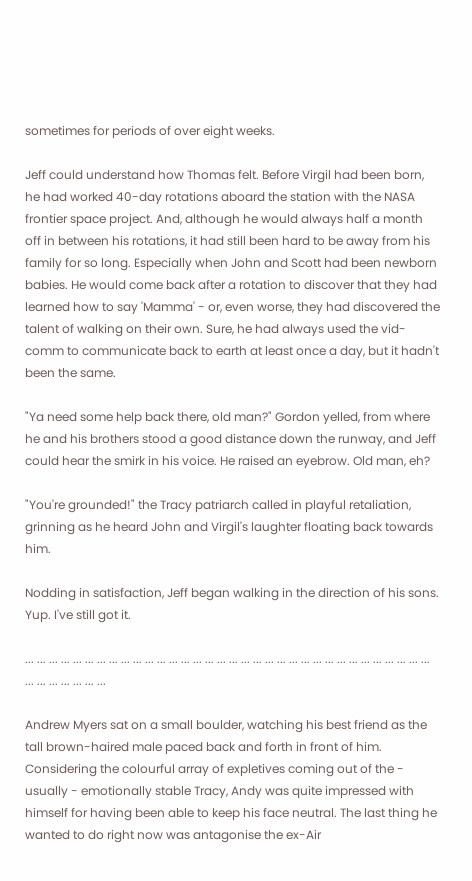sometimes for periods of over eight weeks.

Jeff could understand how Thomas felt. Before Virgil had been born, he had worked 40-day rotations aboard the station with the NASA frontier space project. And, although he would always half a month off in between his rotations, it had still been hard to be away from his family for so long. Especially when John and Scott had been newborn babies. He would come back after a rotation to discover that they had learned how to say 'Mamma' - or, even worse, they had discovered the talent of walking on their own. Sure, he had always used the vid-comm to communicate back to earth at least once a day, but it hadn't been the same.

"Ya need some help back there, old man?" Gordon yelled, from where he and his brothers stood a good distance down the runway, and Jeff could hear the smirk in his voice. He raised an eyebrow. Old man, eh?

"You're grounded!" the Tracy patriarch called in playful retaliation, grinning as he heard John and Virgil's laughter floating back towards him.

Nodding in satisfaction, Jeff began walking in the direction of his sons. Yup. I've still got it.

... ... ... ... ... ... ... ... ... ... ... ... ... ... ... ... ... ... ... ... ... ... ... ... ... ... ... ... ... ... ... ... ... ... ... ... ... ... ... ... ...

Andrew Myers sat on a small boulder, watching his best friend as the tall brown-haired male paced back and forth in front of him. Considering the colourful array of expletives coming out of the - usually - emotionally stable Tracy, Andy was quite impressed with himself for having been able to keep his face neutral. The last thing he wanted to do right now was antagonise the ex-Air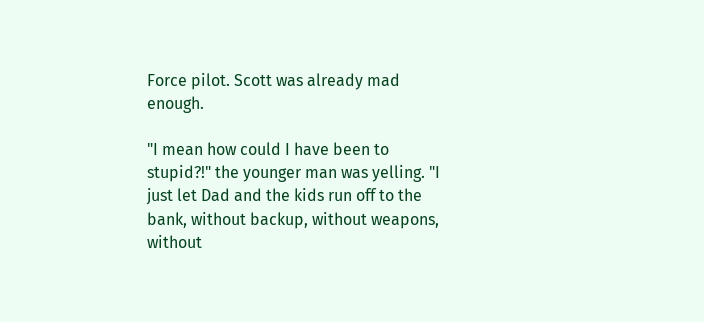Force pilot. Scott was already mad enough.

"I mean how could I have been to stupid?!" the younger man was yelling. "I just let Dad and the kids run off to the bank, without backup, without weapons, without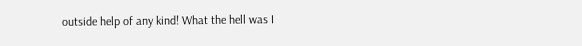outside help of any kind! What the hell was I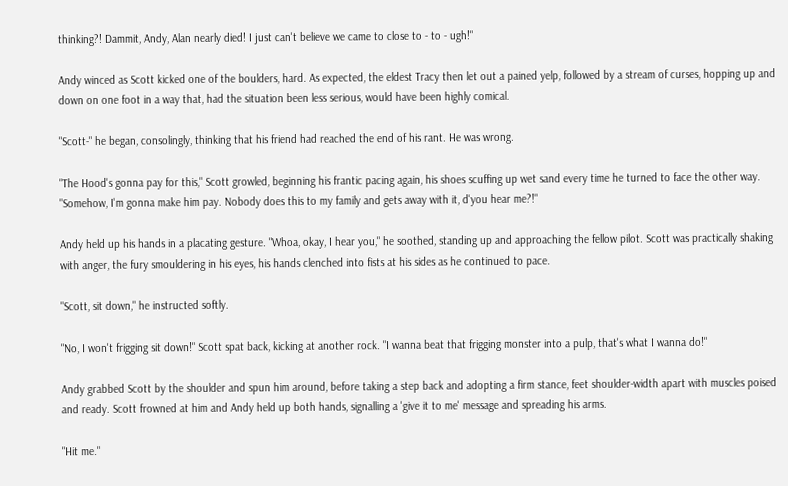thinking?! Dammit, Andy, Alan nearly died! I just can't believe we came to close to - to - ugh!"

Andy winced as Scott kicked one of the boulders, hard. As expected, the eldest Tracy then let out a pained yelp, followed by a stream of curses, hopping up and down on one foot in a way that, had the situation been less serious, would have been highly comical.

"Scott-" he began, consolingly, thinking that his friend had reached the end of his rant. He was wrong.

"The Hood's gonna pay for this," Scott growled, beginning his frantic pacing again, his shoes scuffing up wet sand every time he turned to face the other way. "Somehow, I'm gonna make him pay. Nobody does this to my family and gets away with it, d'you hear me?!"

Andy held up his hands in a placating gesture. "Whoa, okay, I hear you," he soothed, standing up and approaching the fellow pilot. Scott was practically shaking with anger, the fury smouldering in his eyes, his hands clenched into fists at his sides as he continued to pace.

"Scott, sit down," he instructed softly.

"No, I won't frigging sit down!" Scott spat back, kicking at another rock. "I wanna beat that frigging monster into a pulp, that's what I wanna do!"

Andy grabbed Scott by the shoulder and spun him around, before taking a step back and adopting a firm stance, feet shoulder-width apart with muscles poised and ready. Scott frowned at him and Andy held up both hands, signalling a 'give it to me' message and spreading his arms.

"Hit me."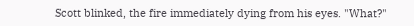Scott blinked, the fire immediately dying from his eyes. "What?"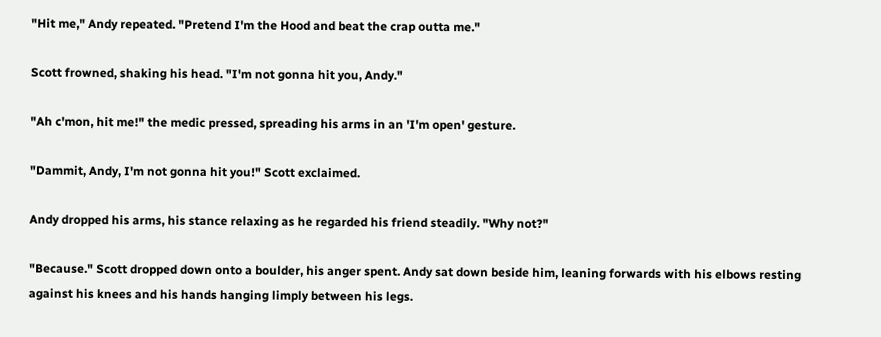"Hit me," Andy repeated. "Pretend I'm the Hood and beat the crap outta me."

Scott frowned, shaking his head. "I'm not gonna hit you, Andy."

"Ah c'mon, hit me!" the medic pressed, spreading his arms in an 'I'm open' gesture.

"Dammit, Andy, I'm not gonna hit you!" Scott exclaimed.

Andy dropped his arms, his stance relaxing as he regarded his friend steadily. "Why not?"

"Because." Scott dropped down onto a boulder, his anger spent. Andy sat down beside him, leaning forwards with his elbows resting against his knees and his hands hanging limply between his legs.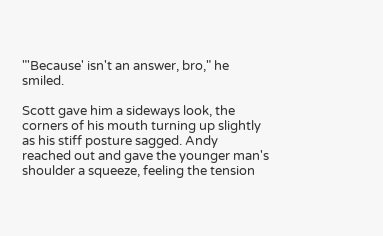"'Because' isn't an answer, bro," he smiled.

Scott gave him a sideways look, the corners of his mouth turning up slightly as his stiff posture sagged. Andy reached out and gave the younger man's shoulder a squeeze, feeling the tension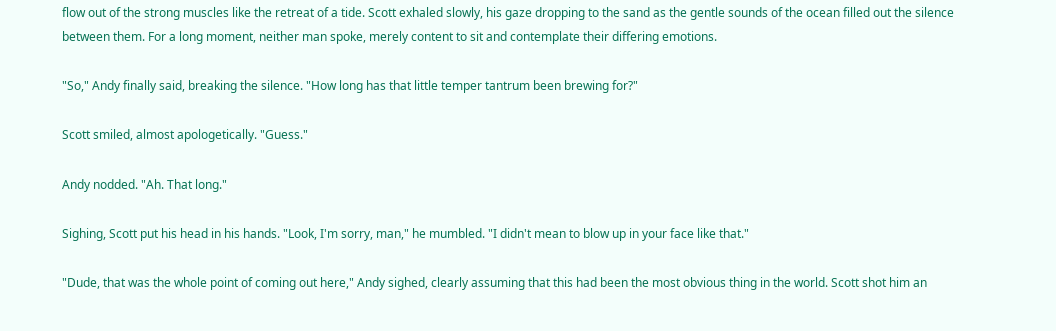flow out of the strong muscles like the retreat of a tide. Scott exhaled slowly, his gaze dropping to the sand as the gentle sounds of the ocean filled out the silence between them. For a long moment, neither man spoke, merely content to sit and contemplate their differing emotions.

"So," Andy finally said, breaking the silence. "How long has that little temper tantrum been brewing for?"

Scott smiled, almost apologetically. "Guess."

Andy nodded. "Ah. That long."

Sighing, Scott put his head in his hands. "Look, I'm sorry, man," he mumbled. "I didn't mean to blow up in your face like that."

"Dude, that was the whole point of coming out here," Andy sighed, clearly assuming that this had been the most obvious thing in the world. Scott shot him an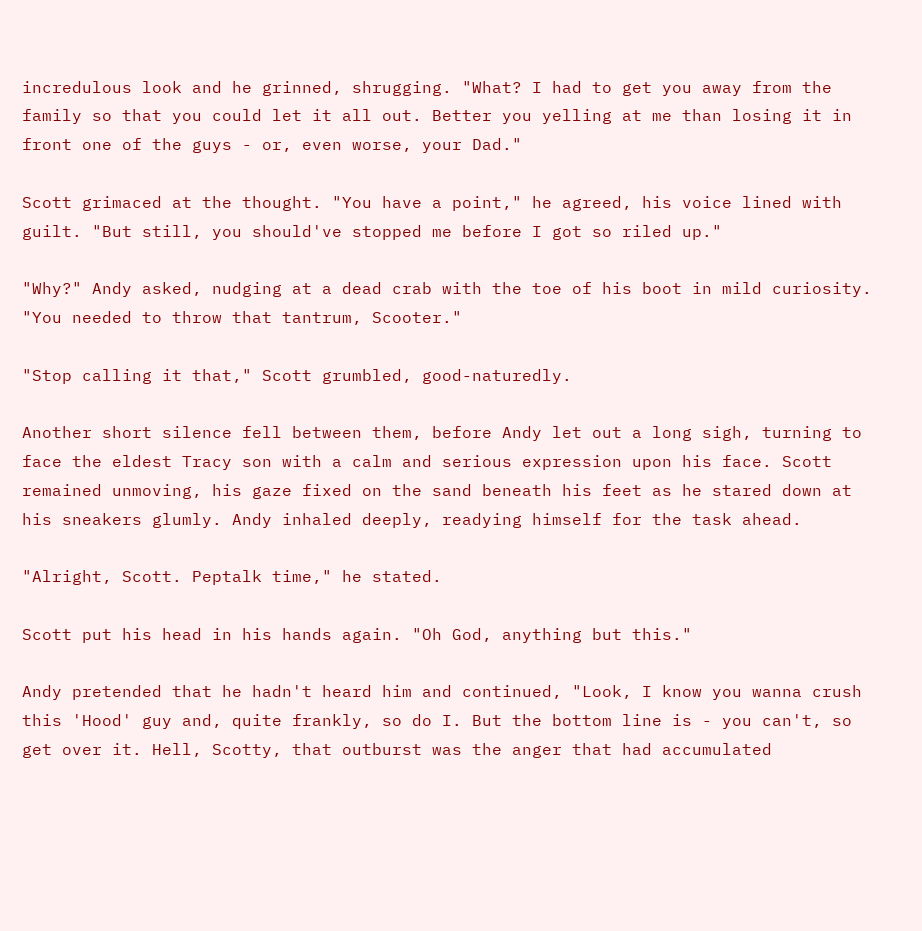incredulous look and he grinned, shrugging. "What? I had to get you away from the family so that you could let it all out. Better you yelling at me than losing it in front one of the guys - or, even worse, your Dad."

Scott grimaced at the thought. "You have a point," he agreed, his voice lined with guilt. "But still, you should've stopped me before I got so riled up."

"Why?" Andy asked, nudging at a dead crab with the toe of his boot in mild curiosity. "You needed to throw that tantrum, Scooter."

"Stop calling it that," Scott grumbled, good-naturedly.

Another short silence fell between them, before Andy let out a long sigh, turning to face the eldest Tracy son with a calm and serious expression upon his face. Scott remained unmoving, his gaze fixed on the sand beneath his feet as he stared down at his sneakers glumly. Andy inhaled deeply, readying himself for the task ahead.

"Alright, Scott. Peptalk time," he stated.

Scott put his head in his hands again. "Oh God, anything but this."

Andy pretended that he hadn't heard him and continued, "Look, I know you wanna crush this 'Hood' guy and, quite frankly, so do I. But the bottom line is - you can't, so get over it. Hell, Scotty, that outburst was the anger that had accumulated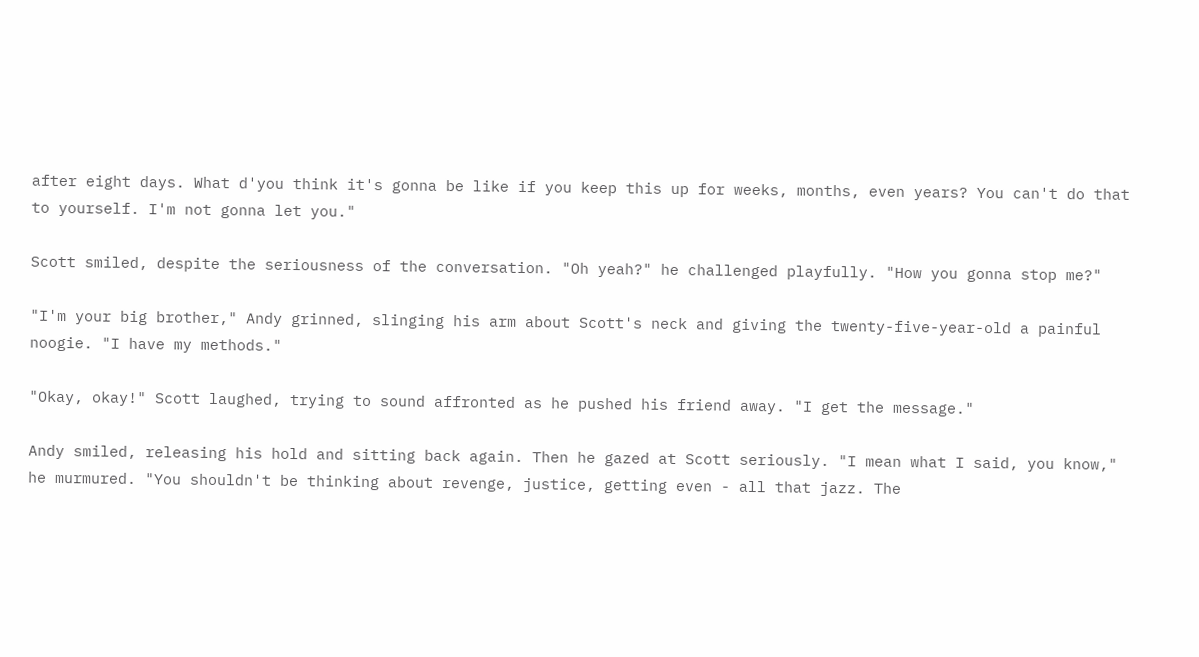after eight days. What d'you think it's gonna be like if you keep this up for weeks, months, even years? You can't do that to yourself. I'm not gonna let you."

Scott smiled, despite the seriousness of the conversation. "Oh yeah?" he challenged playfully. "How you gonna stop me?"

"I'm your big brother," Andy grinned, slinging his arm about Scott's neck and giving the twenty-five-year-old a painful noogie. "I have my methods."

"Okay, okay!" Scott laughed, trying to sound affronted as he pushed his friend away. "I get the message."

Andy smiled, releasing his hold and sitting back again. Then he gazed at Scott seriously. "I mean what I said, you know," he murmured. "You shouldn't be thinking about revenge, justice, getting even - all that jazz. The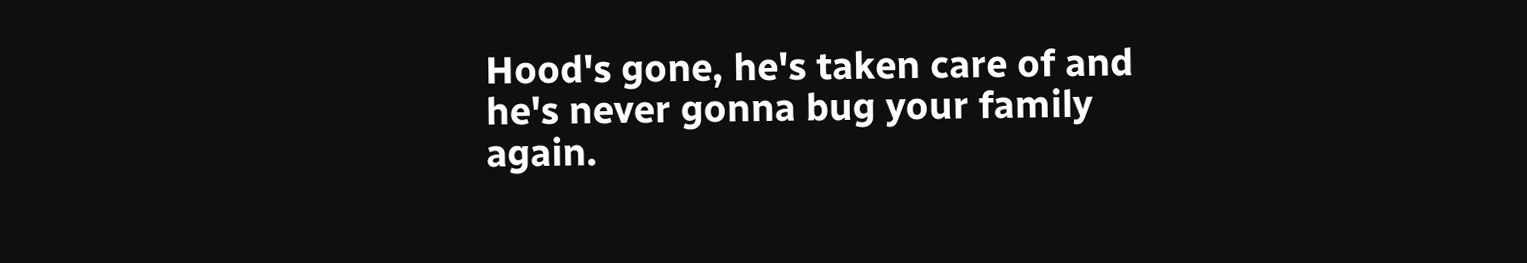Hood's gone, he's taken care of and he's never gonna bug your family again.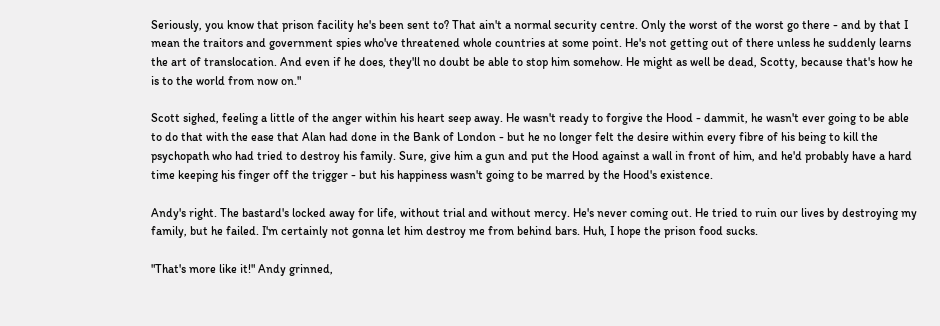Seriously, you know that prison facility he's been sent to? That ain't a normal security centre. Only the worst of the worst go there - and by that I mean the traitors and government spies who've threatened whole countries at some point. He's not getting out of there unless he suddenly learns the art of translocation. And even if he does, they'll no doubt be able to stop him somehow. He might as well be dead, Scotty, because that's how he is to the world from now on."

Scott sighed, feeling a little of the anger within his heart seep away. He wasn't ready to forgive the Hood - dammit, he wasn't ever going to be able to do that with the ease that Alan had done in the Bank of London - but he no longer felt the desire within every fibre of his being to kill the psychopath who had tried to destroy his family. Sure, give him a gun and put the Hood against a wall in front of him, and he'd probably have a hard time keeping his finger off the trigger - but his happiness wasn't going to be marred by the Hood's existence.

Andy's right. The bastard's locked away for life, without trial and without mercy. He's never coming out. He tried to ruin our lives by destroying my family, but he failed. I'm certainly not gonna let him destroy me from behind bars. Huh, I hope the prison food sucks.

"That's more like it!" Andy grinned,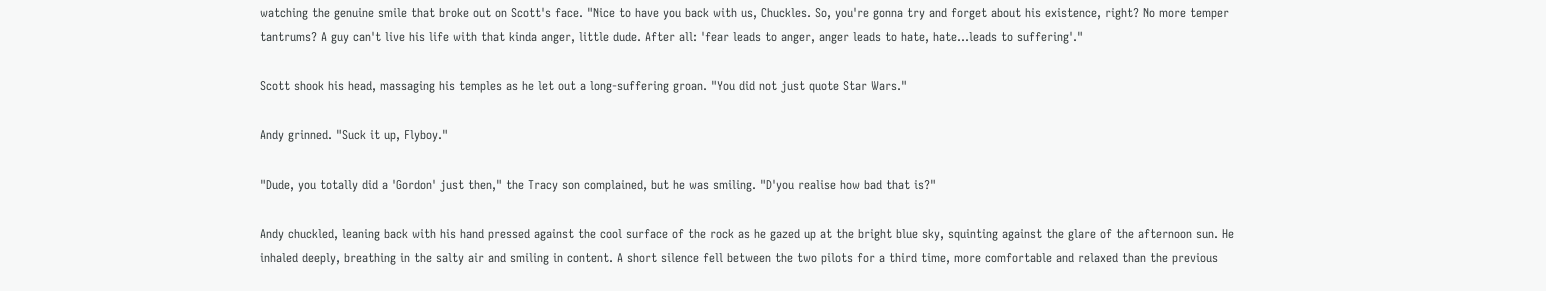watching the genuine smile that broke out on Scott's face. "Nice to have you back with us, Chuckles. So, you're gonna try and forget about his existence, right? No more temper tantrums? A guy can't live his life with that kinda anger, little dude. After all: 'fear leads to anger, anger leads to hate, hate...leads to suffering'."

Scott shook his head, massaging his temples as he let out a long-suffering groan. "You did not just quote Star Wars."

Andy grinned. "Suck it up, Flyboy."

"Dude, you totally did a 'Gordon' just then," the Tracy son complained, but he was smiling. "D'you realise how bad that is?"

Andy chuckled, leaning back with his hand pressed against the cool surface of the rock as he gazed up at the bright blue sky, squinting against the glare of the afternoon sun. He inhaled deeply, breathing in the salty air and smiling in content. A short silence fell between the two pilots for a third time, more comfortable and relaxed than the previous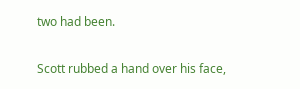two had been.

Scott rubbed a hand over his face,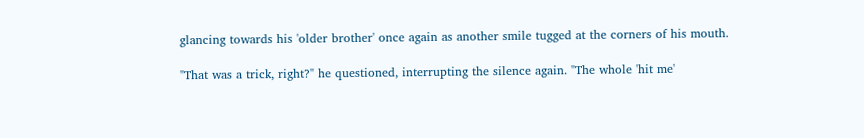glancing towards his 'older brother' once again as another smile tugged at the corners of his mouth.

"That was a trick, right?" he questioned, interrupting the silence again. "The whole 'hit me'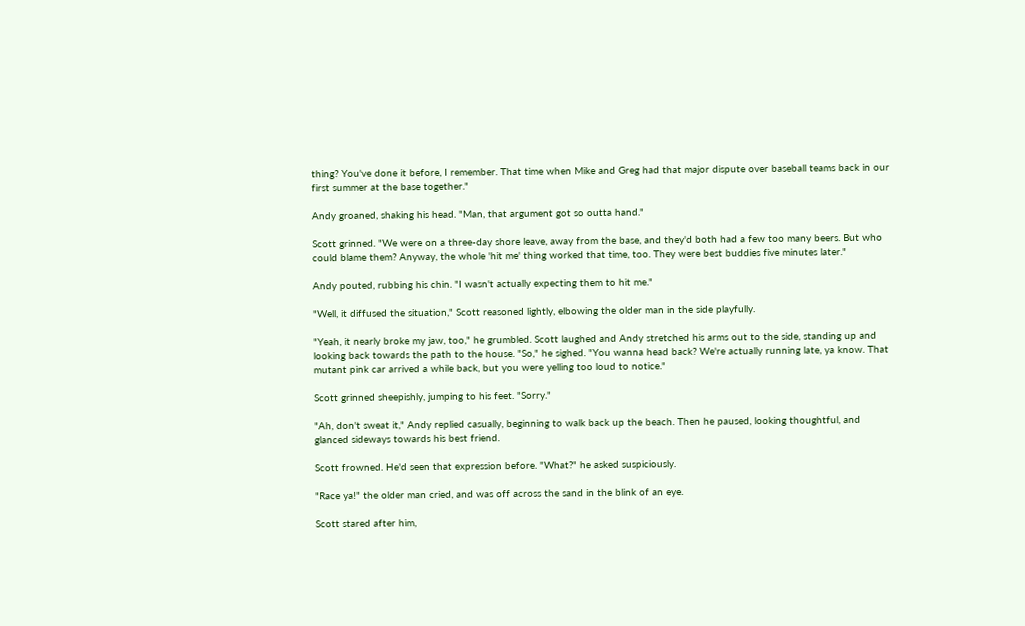thing? You've done it before, I remember. That time when Mike and Greg had that major dispute over baseball teams back in our first summer at the base together."

Andy groaned, shaking his head. "Man, that argument got so outta hand."

Scott grinned. "We were on a three-day shore leave, away from the base, and they'd both had a few too many beers. But who could blame them? Anyway, the whole 'hit me' thing worked that time, too. They were best buddies five minutes later."

Andy pouted, rubbing his chin. "I wasn't actually expecting them to hit me."

"Well, it diffused the situation," Scott reasoned lightly, elbowing the older man in the side playfully.

"Yeah, it nearly broke my jaw, too," he grumbled. Scott laughed and Andy stretched his arms out to the side, standing up and looking back towards the path to the house. "So," he sighed. "You wanna head back? We're actually running late, ya know. That mutant pink car arrived a while back, but you were yelling too loud to notice."

Scott grinned sheepishly, jumping to his feet. "Sorry."

"Ah, don't sweat it," Andy replied casually, beginning to walk back up the beach. Then he paused, looking thoughtful, and glanced sideways towards his best friend.

Scott frowned. He'd seen that expression before. "What?" he asked suspiciously.

"Race ya!" the older man cried, and was off across the sand in the blink of an eye.

Scott stared after him,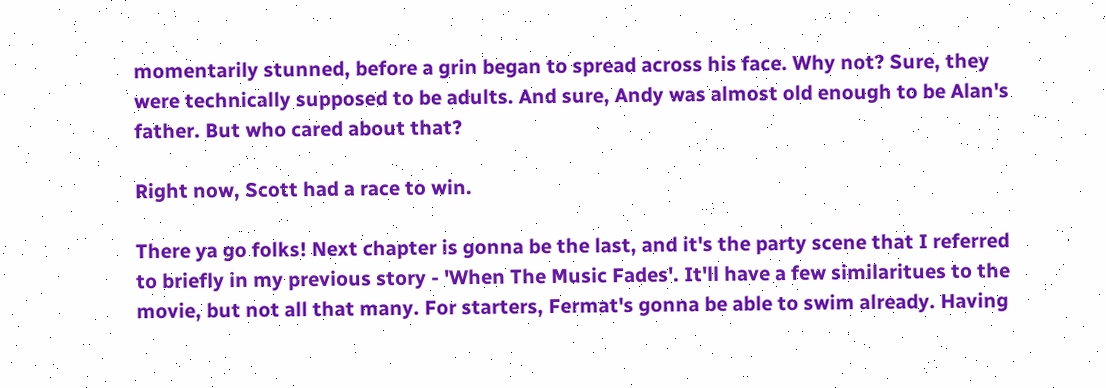momentarily stunned, before a grin began to spread across his face. Why not? Sure, they were technically supposed to be adults. And sure, Andy was almost old enough to be Alan's father. But who cared about that?

Right now, Scott had a race to win.

There ya go folks! Next chapter is gonna be the last, and it's the party scene that I referred to briefly in my previous story - 'When The Music Fades'. It'll have a few similaritues to the movie, but not all that many. For starters, Fermat's gonna be able to swim already. Having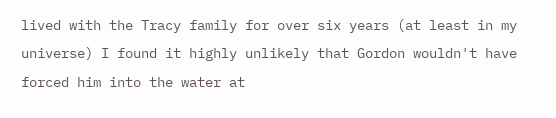lived with the Tracy family for over six years (at least in my universe) I found it highly unlikely that Gordon wouldn't have forced him into the water at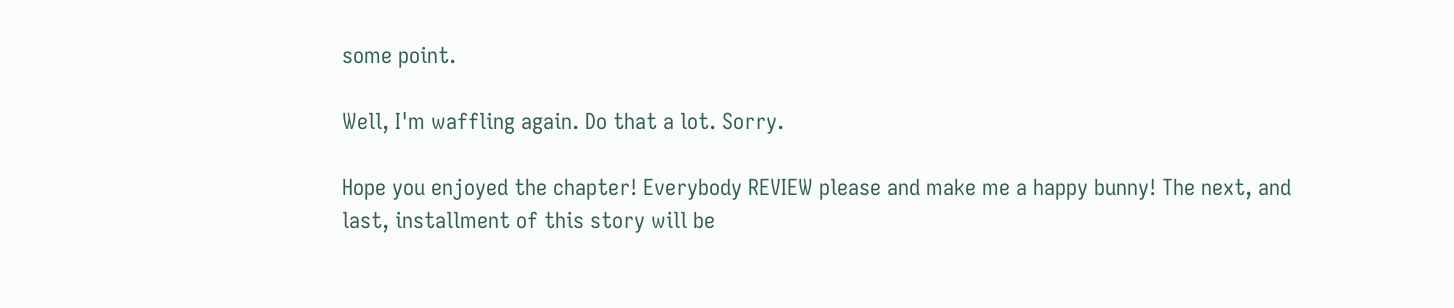some point.

Well, I'm waffling again. Do that a lot. Sorry.

Hope you enjoyed the chapter! Everybody REVIEW please and make me a happy bunny! The next, and last, installment of this story will be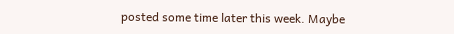posted some time later this week. Maybe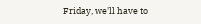Friday, we'll have to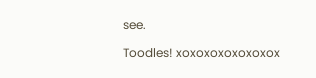see.

Toodles! xoxoxoxoxoxoxox